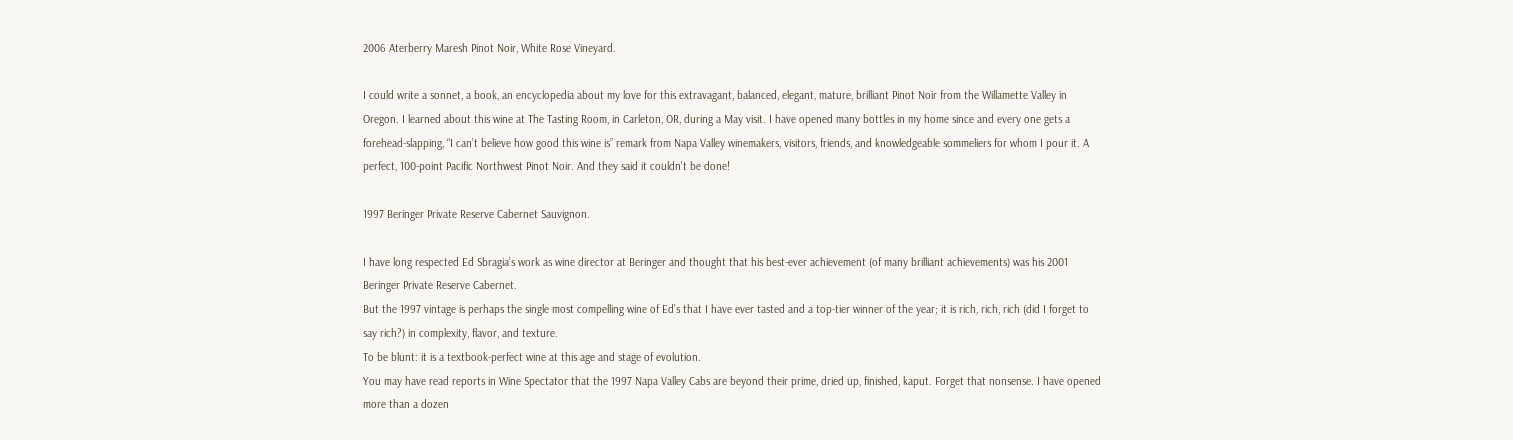2006 Aterberry Maresh Pinot Noir, White Rose Vineyard.

I could write a sonnet, a book, an encyclopedia about my love for this extravagant, balanced, elegant, mature, brilliant Pinot Noir from the Willamette Valley in Oregon. I learned about this wine at The Tasting Room, in Carleton, OR, during a May visit. I have opened many bottles in my home since and every one gets a forehead-slapping, “I can’t believe how good this wine is” remark from Napa Valley winemakers, visitors, friends, and knowledgeable sommeliers for whom I pour it. A perfect, 100-point Pacific Northwest Pinot Noir. And they said it couldn't be done!

1997 Beringer Private Reserve Cabernet Sauvignon.

I have long respected Ed Sbragia’s work as wine director at Beringer and thought that his best-ever achievement (of many brilliant achievements) was his 2001 Beringer Private Reserve Cabernet.
But the 1997 vintage is perhaps the single most compelling wine of Ed’s that I have ever tasted and a top-tier winner of the year; it is rich, rich, rich (did I forget to say rich?) in complexity, flavor, and texture.
To be blunt: it is a textbook-perfect wine at this age and stage of evolution.
You may have read reports in Wine Spectator that the 1997 Napa Valley Cabs are beyond their prime, dried up, finished, kaput. Forget that nonsense. I have opened more than a dozen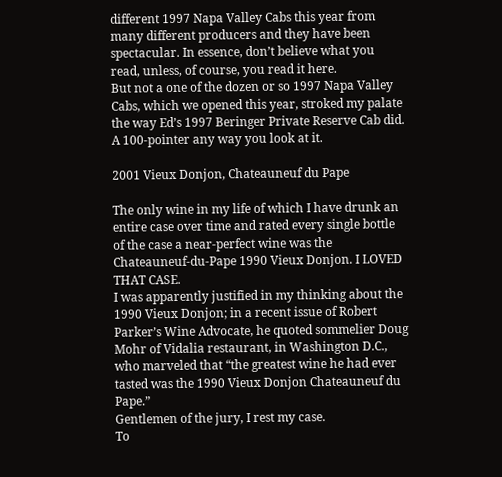different 1997 Napa Valley Cabs this year from many different producers and they have been spectacular. In essence, don’t believe what you read, unless, of course, you read it here.
But not a one of the dozen or so 1997 Napa Valley Cabs, which we opened this year, stroked my palate the way Ed’s 1997 Beringer Private Reserve Cab did. A 100-pointer any way you look at it.

2001 Vieux Donjon, Chateauneuf du Pape

The only wine in my life of which I have drunk an entire case over time and rated every single bottle of the case a near-perfect wine was the Chateauneuf-du-Pape 1990 Vieux Donjon. I LOVED THAT CASE.
I was apparently justified in my thinking about the 1990 Vieux Donjon; in a recent issue of Robert Parker’s Wine Advocate, he quoted sommelier Doug Mohr of Vidalia restaurant, in Washington D.C., who marveled that “the greatest wine he had ever tasted was the 1990 Vieux Donjon Chateauneuf du Pape.”
Gentlemen of the jury, I rest my case.
To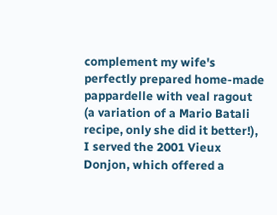complement my wife's perfectly prepared home-made pappardelle with veal ragout (a variation of a Mario Batali recipe, only she did it better!), I served the 2001 Vieux Donjon, which offered a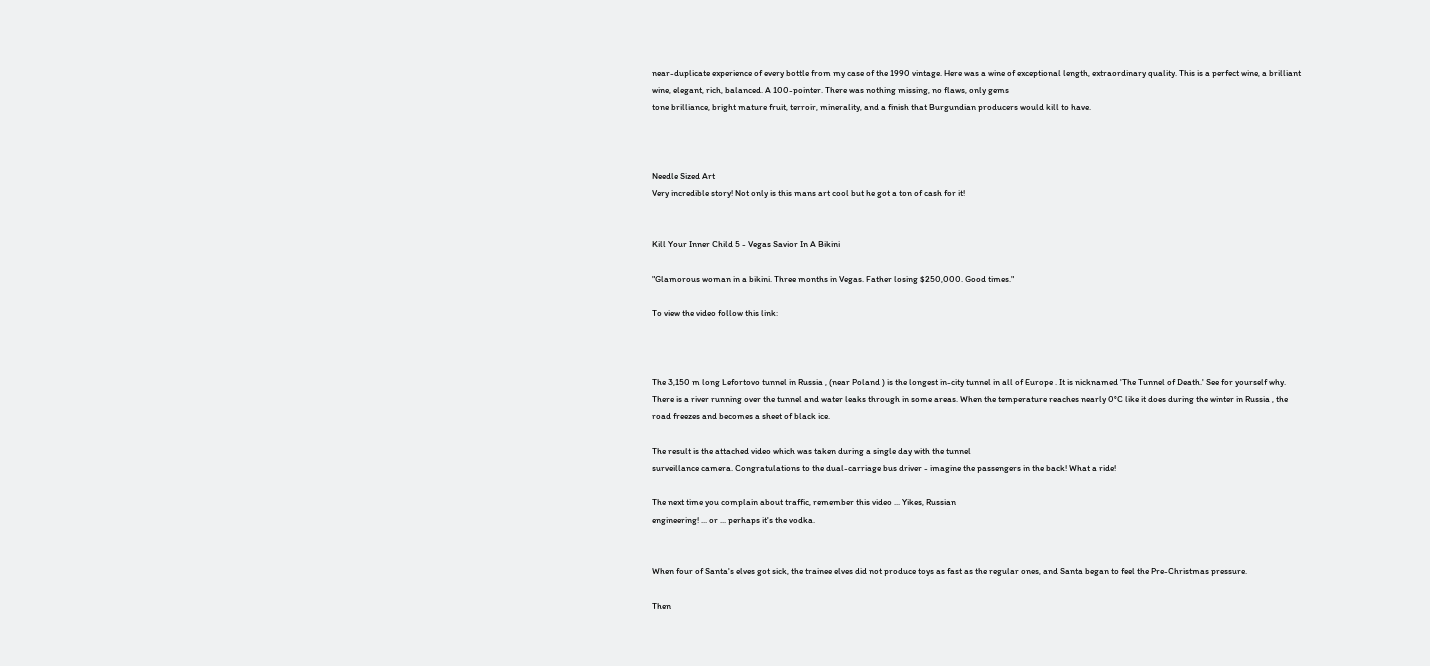near-duplicate experience of every bottle from my case of the 1990 vintage. Here was a wine of exceptional length, extraordinary quality. This is a perfect wine, a brilliant wine, elegant, rich, balanced. A 100-pointer. There was nothing missing, no flaws, only gems
tone brilliance, bright mature fruit, terroir, minerality, and a finish that Burgundian producers would kill to have.



Needle Sized Art
Very incredible story! Not only is this mans art cool but he got a ton of cash for it!


Kill Your Inner Child 5 - Vegas Savior In A Bikini

"Glamorous woman in a bikini. Three months in Vegas. Father losing $250,000. Good times."

To view the video follow this link:



The 3,150 m long Lefortovo tunnel in Russia , (near Poland ) is the longest in-city tunnel in all of Europe . It is nicknamed 'The Tunnel of Death.' See for yourself why. There is a river running over the tunnel and water leaks through in some areas. When the temperature reaches nearly 0°C like it does during the winter in Russia , the road freezes and becomes a sheet of black ice.

The result is the attached video which was taken during a single day with the tunnel
surveillance camera. Congratulations to the dual-carriage bus driver - imagine the passengers in the back! What a ride!

The next time you complain about traffic, remember this video ... Yikes, Russian
engineering! ... or ... perhaps it's the vodka.


When four of Santa's elves got sick, the trainee elves did not produce toys as fast as the regular ones, and Santa began to feel the Pre-Christmas pressure.

Then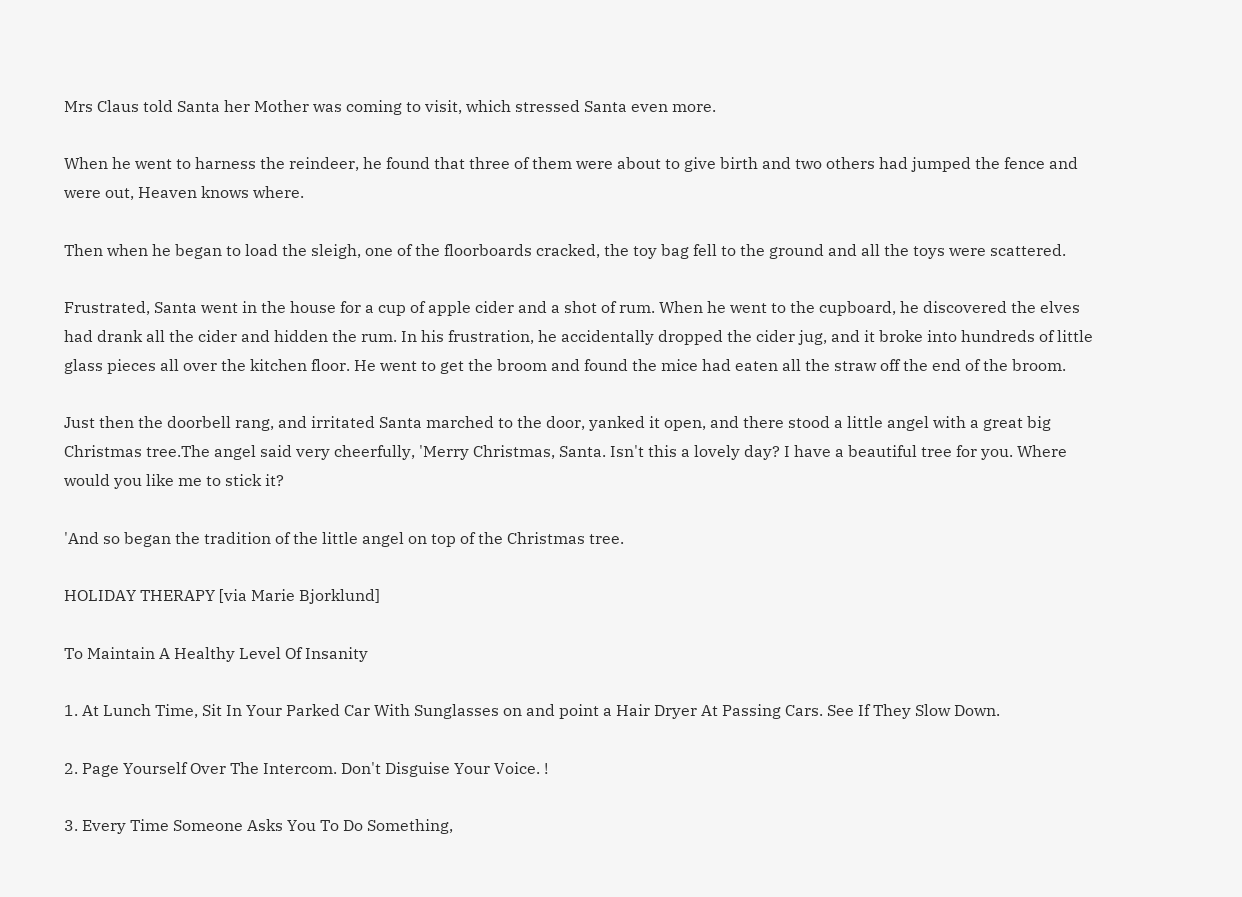Mrs Claus told Santa her Mother was coming to visit, which stressed Santa even more.

When he went to harness the reindeer, he found that three of them were about to give birth and two others had jumped the fence and were out, Heaven knows where.

Then when he began to load the sleigh, one of the floorboards cracked, the toy bag fell to the ground and all the toys were scattered.

Frustrated, Santa went in the house for a cup of apple cider and a shot of rum. When he went to the cupboard, he discovered the elves had drank all the cider and hidden the rum. In his frustration, he accidentally dropped the cider jug, and it broke into hundreds of little glass pieces all over the kitchen floor. He went to get the broom and found the mice had eaten all the straw off the end of the broom.

Just then the doorbell rang, and irritated Santa marched to the door, yanked it open, and there stood a little angel with a great big Christmas tree.The angel said very cheerfully, 'Merry Christmas, Santa. Isn't this a lovely day? I have a beautiful tree for you. Where would you like me to stick it?

'And so began the tradition of the little angel on top of the Christmas tree.

HOLIDAY THERAPY [via Marie Bjorklund]

To Maintain A Healthy Level Of Insanity

1. At Lunch Time, Sit In Your Parked Car With Sunglasses on and point a Hair Dryer At Passing Cars. See If They Slow Down.

2. Page Yourself Over The Intercom. Don't Disguise Your Voice. !

3. Every Time Someone Asks You To Do Something,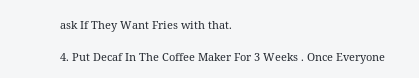ask If They Want Fries with that.

4. Put Decaf In The Coffee Maker For 3 Weeks . Once Everyone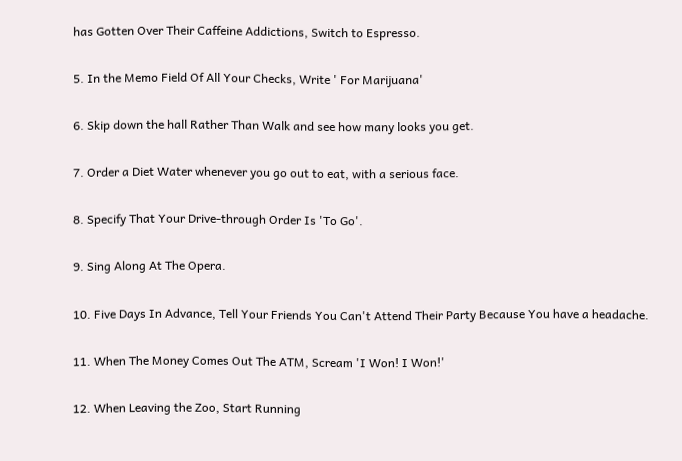has Gotten Over Their Caffeine Addictions, Switch to Espresso.

5. In the Memo Field Of All Your Checks, Write ' For Marijuana'

6. Skip down the hall Rather Than Walk and see how many looks you get.

7. Order a Diet Water whenever you go out to eat, with a serious face.

8. Specify That Your Drive-through Order Is 'To Go'.

9. Sing Along At The Opera.

10. Five Days In Advance, Tell Your Friends You Can't Attend Their Party Because You have a headache.

11. When The Money Comes Out The ATM, Scream 'I Won! I Won!'

12. When Leaving the Zoo, Start Running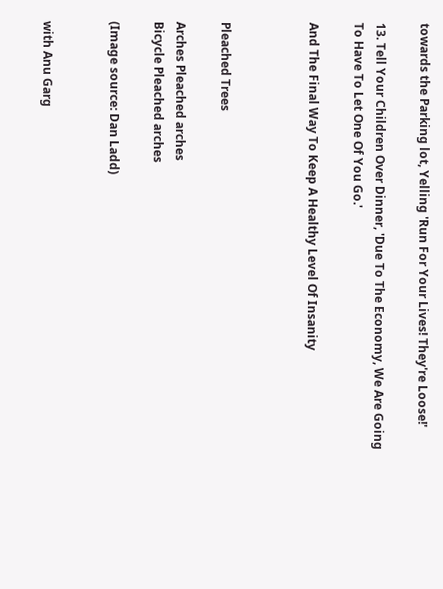towards the Parking lot, Yelling 'Run For Your Lives! They're Loose!'

13. Tell Your Children Over Dinner, 'Due To The Economy, We Are Going To Have To Let One Of You Go.'

And The Final Way To Keep A Healthy Level Of Insanity



Pleached Trees

Arches Pleached arches
Bicycle Pleached arches

(Image source: Dan Ladd)


with Anu Garg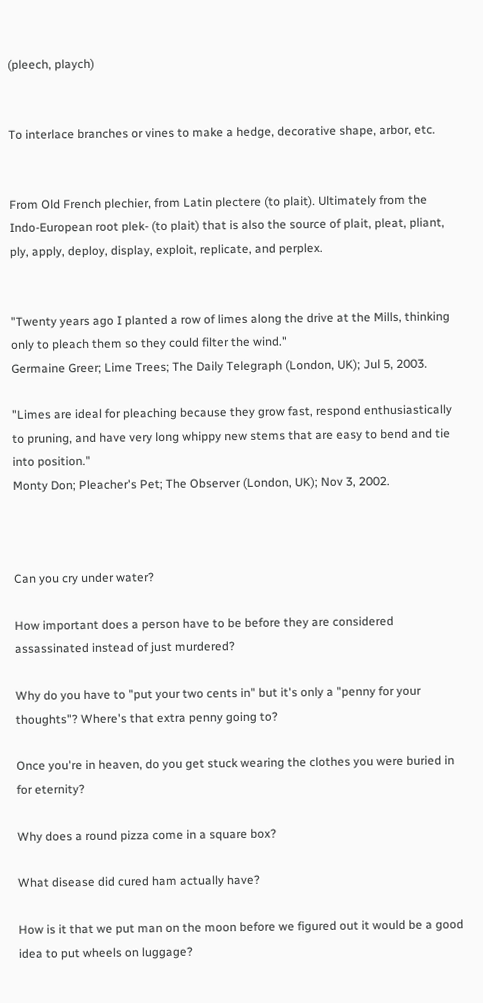(pleech, playch)


To interlace branches or vines to make a hedge, decorative shape, arbor, etc.


From Old French plechier, from Latin plectere (to plait). Ultimately from the Indo-European root plek- (to plait) that is also the source of plait, pleat, pliant, ply, apply, deploy, display, exploit, replicate, and perplex.


"Twenty years ago I planted a row of limes along the drive at the Mills, thinking only to pleach them so they could filter the wind."
Germaine Greer; Lime Trees; The Daily Telegraph (London, UK); Jul 5, 2003.

"Limes are ideal for pleaching because they grow fast, respond enthusiastically to pruning, and have very long whippy new stems that are easy to bend and tie into position."
Monty Don; Pleacher's Pet; The Observer (London, UK); Nov 3, 2002.



Can you cry under water?

How important does a person have to be before they are considered assassinated instead of just murdered?

Why do you have to "put your two cents in" but it's only a "penny for your thoughts"? Where's that extra penny going to?

Once you're in heaven, do you get stuck wearing the clothes you were buried in for eternity?

Why does a round pizza come in a square box?

What disease did cured ham actually have?

How is it that we put man on the moon before we figured out it would be a good idea to put wheels on luggage?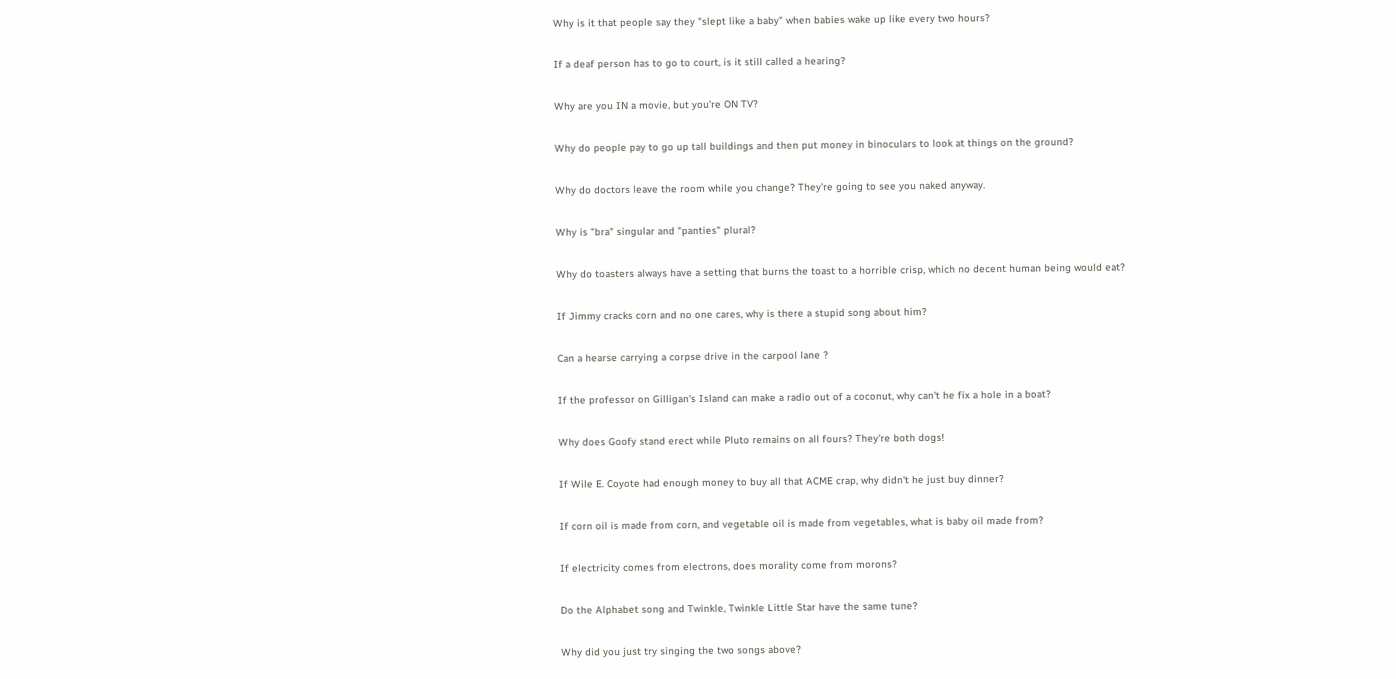Why is it that people say they "slept like a baby" when babies wake up like every two hours?

If a deaf person has to go to court, is it still called a hearing?

Why are you IN a movie, but you're ON TV?

Why do people pay to go up tall buildings and then put money in binoculars to look at things on the ground?

Why do doctors leave the room while you change? They're going to see you naked anyway.

Why is "bra" singular and "panties" plural?

Why do toasters always have a setting that burns the toast to a horrible crisp, which no decent human being would eat?

If Jimmy cracks corn and no one cares, why is there a stupid song about him?

Can a hearse carrying a corpse drive in the carpool lane ?

If the professor on Gilligan's Island can make a radio out of a coconut, why can't he fix a hole in a boat?

Why does Goofy stand erect while Pluto remains on all fours? They're both dogs!

If Wile E. Coyote had enough money to buy all that ACME crap, why didn't he just buy dinner?

If corn oil is made from corn, and vegetable oil is made from vegetables, what is baby oil made from?

If electricity comes from electrons, does morality come from morons?

Do the Alphabet song and Twinkle, Twinkle Little Star have the same tune?

Why did you just try singing the two songs above?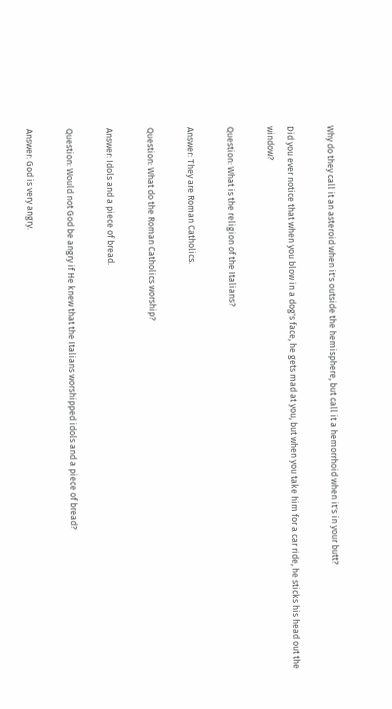Why do they call it an asteroid when it's outside the hemisphere, but call it a hemorrhoid when it's in your butt?

Did you ever notice that when you blow in a dog's face, he gets mad at you, but when you take him for a car ride, he sticks his head out the window?

Question: What is the religion of the Italians?

Answer: They are Roman Catholics.

Question: What do the Roman Catholics worship?

Answer: Idols and a piece of bread.

Question: Would not God be angry if He knew that the Italians worshipped idols and a piece of bread?

Answer: God is very angry.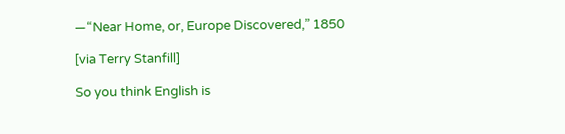—“Near Home, or, Europe Discovered,” 1850

[via Terry Stanfill]

So you think English is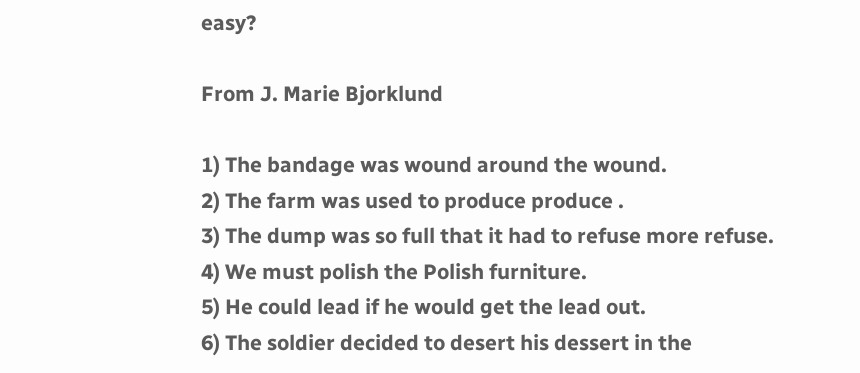easy?

From J. Marie Bjorklund

1) The bandage was wound around the wound.
2) The farm was used to produce produce .
3) The dump was so full that it had to refuse more refuse.
4) We must polish the Polish furniture.
5) He could lead if he would get the lead out.
6) The soldier decided to desert his dessert in the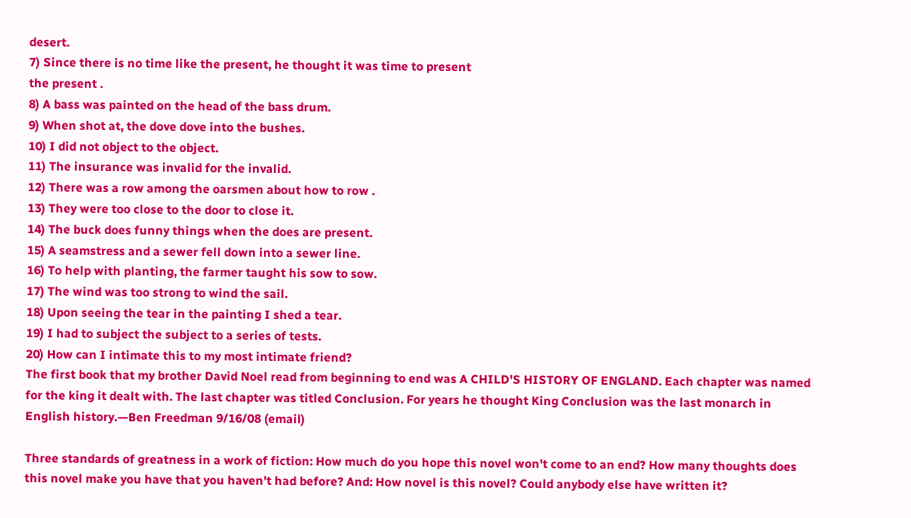desert.
7) Since there is no time like the present, he thought it was time to present
the present .
8) A bass was painted on the head of the bass drum.
9) When shot at, the dove dove into the bushes.
10) I did not object to the object.
11) The insurance was invalid for the invalid.
12) There was a row among the oarsmen about how to row .
13) They were too close to the door to close it.
14) The buck does funny things when the does are present.
15) A seamstress and a sewer fell down into a sewer line.
16) To help with planting, the farmer taught his sow to sow.
17) The wind was too strong to wind the sail.
18) Upon seeing the tear in the painting I shed a tear.
19) I had to subject the subject to a series of tests.
20) How can I intimate this to my most intimate friend?
The first book that my brother David Noel read from beginning to end was A CHILD'S HISTORY OF ENGLAND. Each chapter was named for the king it dealt with. The last chapter was titled Conclusion. For years he thought King Conclusion was the last monarch in English history.—Ben Freedman 9/16/08 (email)

Three standards of greatness in a work of fiction: How much do you hope this novel won't come to an end? How many thoughts does this novel make you have that you haven't had before? And: How novel is this novel? Could anybody else have written it?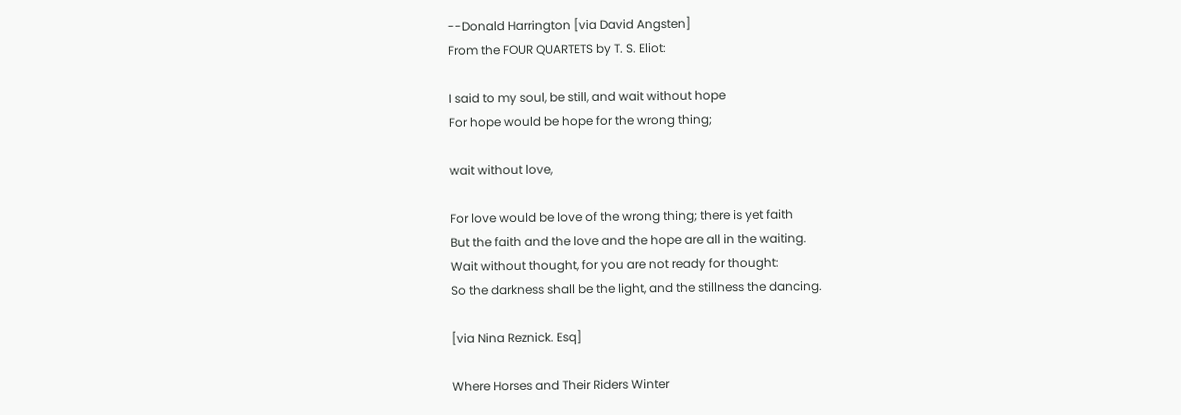--Donald Harrington [via David Angsten]
From the FOUR QUARTETS by T. S. Eliot:

I said to my soul, be still, and wait without hope
For hope would be hope for the wrong thing;

wait without love,

For love would be love of the wrong thing; there is yet faith
But the faith and the love and the hope are all in the waiting.
Wait without thought, for you are not ready for thought:
So the darkness shall be the light, and the stillness the dancing.

[via Nina Reznick. Esq]

Where Horses and Their Riders Winter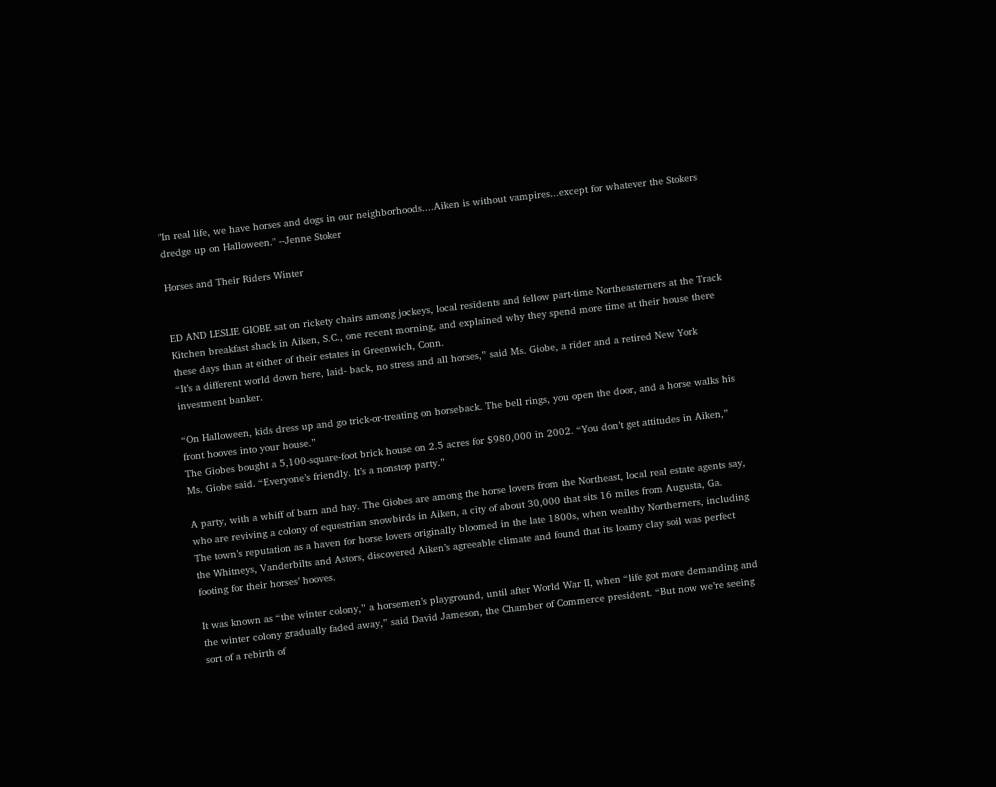"In real life, we have horses and dogs in our neighborhoods....Aiken is without vampires...except for whatever the Stokers dredge up on Halloween." --Jenne Stoker

Horses and Their Riders Winter


ED AND LESLIE GIOBE sat on rickety chairs among jockeys, local residents and fellow part-time Northeasterners at the Track Kitchen breakfast shack in Aiken, S.C., one recent morning, and explained why they spend more time at their house there these days than at either of their estates in Greenwich, Conn.
“It’s a different world down here, laid- back, no stress and all horses,” said Ms. Giobe, a rider and a retired New York investment banker.

“On Halloween, kids dress up and go trick-or-treating on horseback. The bell rings, you open the door, and a horse walks his front hooves into your house.”
The Giobes bought a 5,100-square-foot brick house on 2.5 acres for $980,000 in 2002. “You don’t get attitudes in Aiken,” Ms. Giobe said. “Everyone’s friendly. It’s a nonstop party.”

A party, with a whiff of barn and hay. The Giobes are among the horse lovers from the Northeast, local real estate agents say, who are reviving a colony of equestrian snowbirds in Aiken, a city of about 30,000 that sits 16 miles from Augusta, Ga.
The town’s reputation as a haven for horse lovers originally bloomed in the late 1800s, when wealthy Northerners, including the Whitneys, Vanderbilts and Astors, discovered Aiken’s agreeable climate and found that its loamy clay soil was perfect footing for their horses’ hooves.

It was known as “the winter colony,” a horsemen’s playground, until after World War II, when “life got more demanding and the winter colony gradually faded away,” said David Jameson, the Chamber of Commerce president. “But now we’re seeing sort of a rebirth of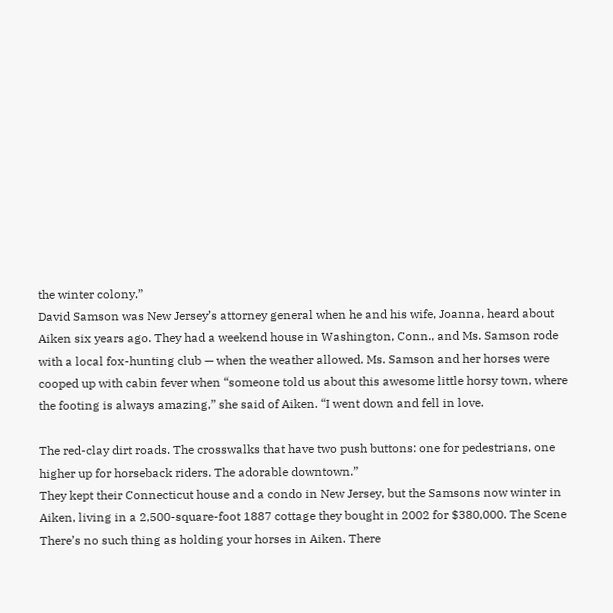the winter colony.”
David Samson was New Jersey’s attorney general when he and his wife, Joanna, heard about Aiken six years ago. They had a weekend house in Washington, Conn., and Ms. Samson rode with a local fox-hunting club — when the weather allowed. Ms. Samson and her horses were cooped up with cabin fever when “someone told us about this awesome little horsy town, where the footing is always amazing,” she said of Aiken. “I went down and fell in love.

The red-clay dirt roads. The crosswalks that have two push buttons: one for pedestrians, one higher up for horseback riders. The adorable downtown.”
They kept their Connecticut house and a condo in New Jersey, but the Samsons now winter in Aiken, living in a 2,500-square-foot 1887 cottage they bought in 2002 for $380,000. The Scene There’s no such thing as holding your horses in Aiken. There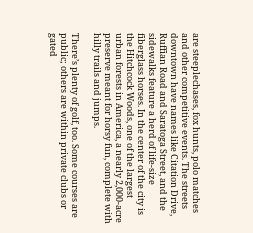are steeplechases, fox hunts, polo matches and other competitive events. The streets downtown have names like Citation Drive, Ruffian Road and Saratoga Street, and the sidewalks feature a herd of life-size fiberglass horses. In the center of the city is the Hitchcock Woods, one of the largest urban forests in America, a nearly 2,000-acre preserve meant for horsy fun, complete with hilly trails and jumps.

There’s plenty of golf, too. Some courses are public; others are within private clubs or gated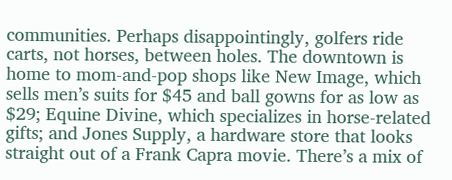communities. Perhaps disappointingly, golfers ride carts, not horses, between holes. The downtown is home to mom-and-pop shops like New Image, which sells men’s suits for $45 and ball gowns for as low as $29; Equine Divine, which specializes in horse-related gifts; and Jones Supply, a hardware store that looks straight out of a Frank Capra movie. There’s a mix of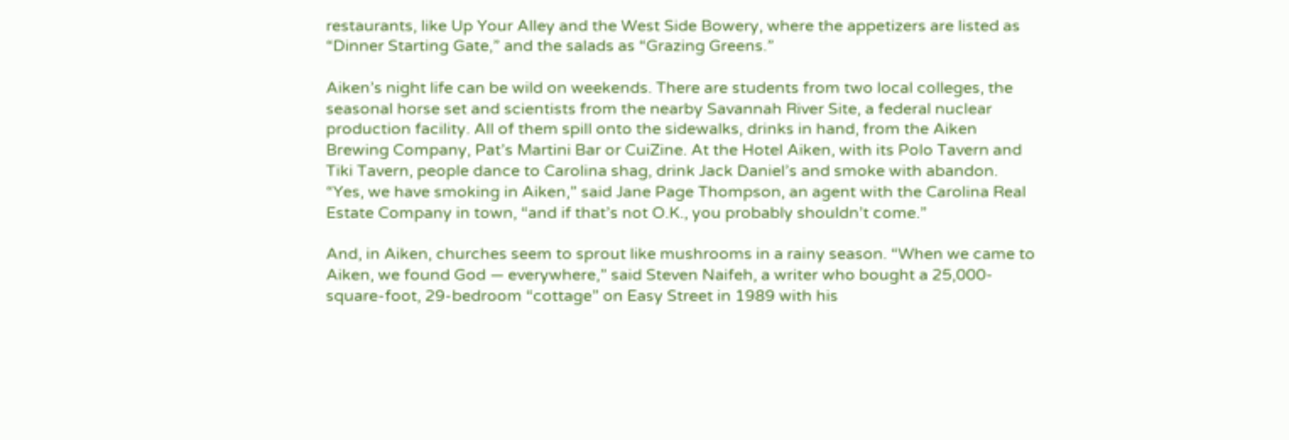restaurants, like Up Your Alley and the West Side Bowery, where the appetizers are listed as “Dinner Starting Gate,” and the salads as “Grazing Greens.”

Aiken’s night life can be wild on weekends. There are students from two local colleges, the seasonal horse set and scientists from the nearby Savannah River Site, a federal nuclear production facility. All of them spill onto the sidewalks, drinks in hand, from the Aiken Brewing Company, Pat’s Martini Bar or CuiZine. At the Hotel Aiken, with its Polo Tavern and Tiki Tavern, people dance to Carolina shag, drink Jack Daniel’s and smoke with abandon.
“Yes, we have smoking in Aiken,” said Jane Page Thompson, an agent with the Carolina Real Estate Company in town, “and if that’s not O.K., you probably shouldn’t come.”

And, in Aiken, churches seem to sprout like mushrooms in a rainy season. “When we came to Aiken, we found God — everywhere,” said Steven Naifeh, a writer who bought a 25,000-square-foot, 29-bedroom “cottage” on Easy Street in 1989 with his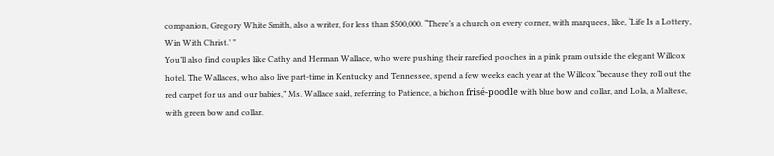companion, Gregory White Smith, also a writer, for less than $500,000. “There’s a church on every corner, with marquees, like, ‘Life Is a Lottery, Win With Christ.’ ”
You’ll also find couples like Cathy and Herman Wallace, who were pushing their rarefied pooches in a pink pram outside the elegant Willcox hotel. The Wallaces, who also live part-time in Kentucky and Tennessee, spend a few weeks each year at the Willcox “because they roll out the red carpet for us and our babies,” Ms. Wallace said, referring to Patience, a bichon frisé-poodle with blue bow and collar, and Lola, a Maltese, with green bow and collar.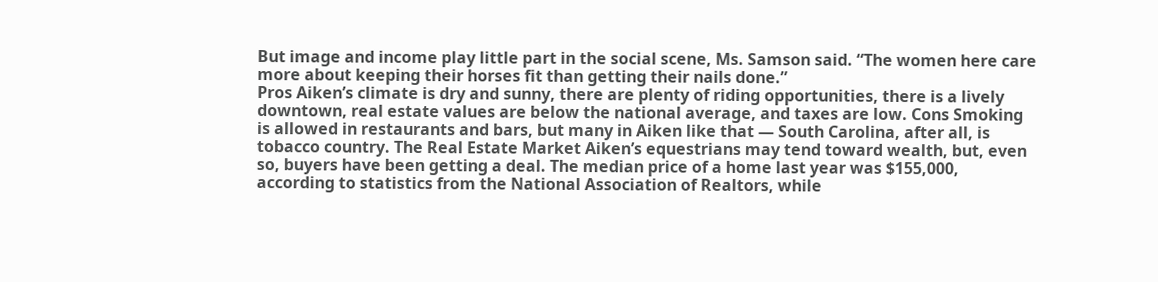But image and income play little part in the social scene, Ms. Samson said. “The women here care more about keeping their horses fit than getting their nails done.”
Pros Aiken’s climate is dry and sunny, there are plenty of riding opportunities, there is a lively downtown, real estate values are below the national average, and taxes are low. Cons Smoking is allowed in restaurants and bars, but many in Aiken like that — South Carolina, after all, is tobacco country. The Real Estate Market Aiken’s equestrians may tend toward wealth, but, even so, buyers have been getting a deal. The median price of a home last year was $155,000, according to statistics from the National Association of Realtors, while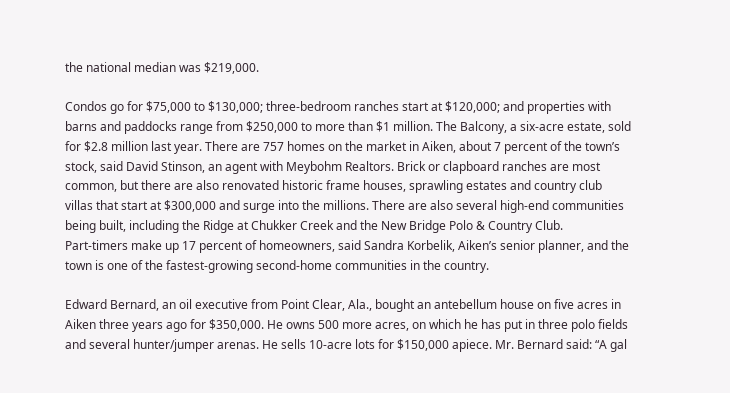the national median was $219,000.

Condos go for $75,000 to $130,000; three-bedroom ranches start at $120,000; and properties with barns and paddocks range from $250,000 to more than $1 million. The Balcony, a six-acre estate, sold for $2.8 million last year. There are 757 homes on the market in Aiken, about 7 percent of the town’s stock, said David Stinson, an agent with Meybohm Realtors. Brick or clapboard ranches are most common, but there are also renovated historic frame houses, sprawling estates and country club villas that start at $300,000 and surge into the millions. There are also several high-end communities being built, including the Ridge at Chukker Creek and the New Bridge Polo & Country Club.
Part-timers make up 17 percent of homeowners, said Sandra Korbelik, Aiken’s senior planner, and the town is one of the fastest-growing second-home communities in the country.

Edward Bernard, an oil executive from Point Clear, Ala., bought an antebellum house on five acres in Aiken three years ago for $350,000. He owns 500 more acres, on which he has put in three polo fields and several hunter/jumper arenas. He sells 10-acre lots for $150,000 apiece. Mr. Bernard said: “A gal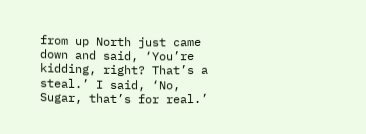from up North just came down and said, ‘You’re kidding, right? That’s a steal.’ I said, ‘No, Sugar, that’s for real.’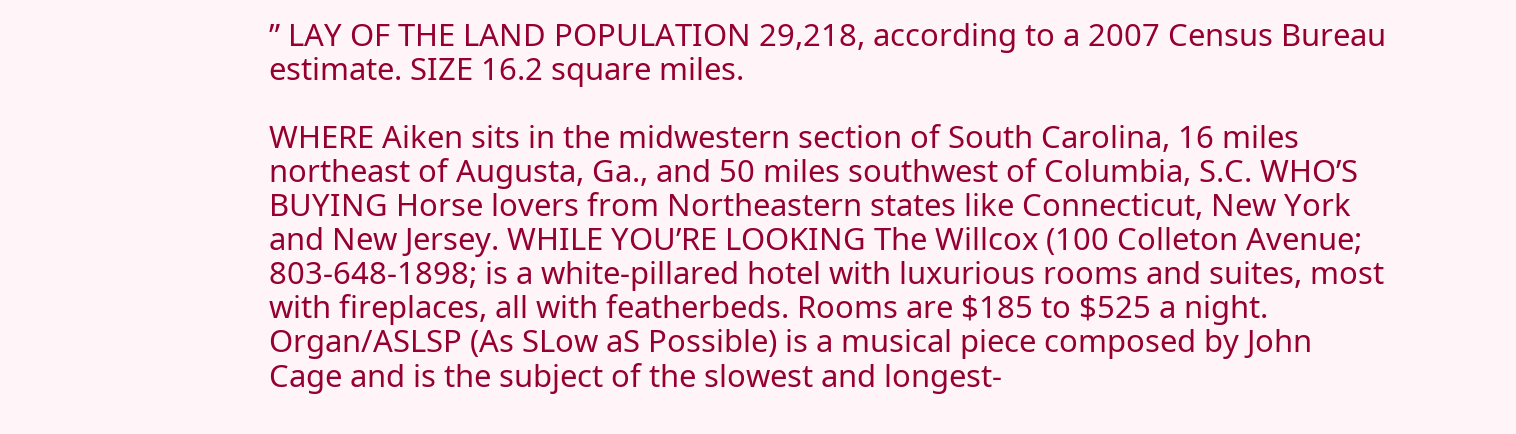” LAY OF THE LAND POPULATION 29,218, according to a 2007 Census Bureau estimate. SIZE 16.2 square miles.

WHERE Aiken sits in the midwestern section of South Carolina, 16 miles northeast of Augusta, Ga., and 50 miles southwest of Columbia, S.C. WHO’S BUYING Horse lovers from Northeastern states like Connecticut, New York and New Jersey. WHILE YOU’RE LOOKING The Willcox (100 Colleton Avenue; 803-648-1898; is a white-pillared hotel with luxurious rooms and suites, most with fireplaces, all with featherbeds. Rooms are $185 to $525 a night.
Organ/ASLSP (As SLow aS Possible) is a musical piece composed by John Cage and is the subject of the slowest and longest-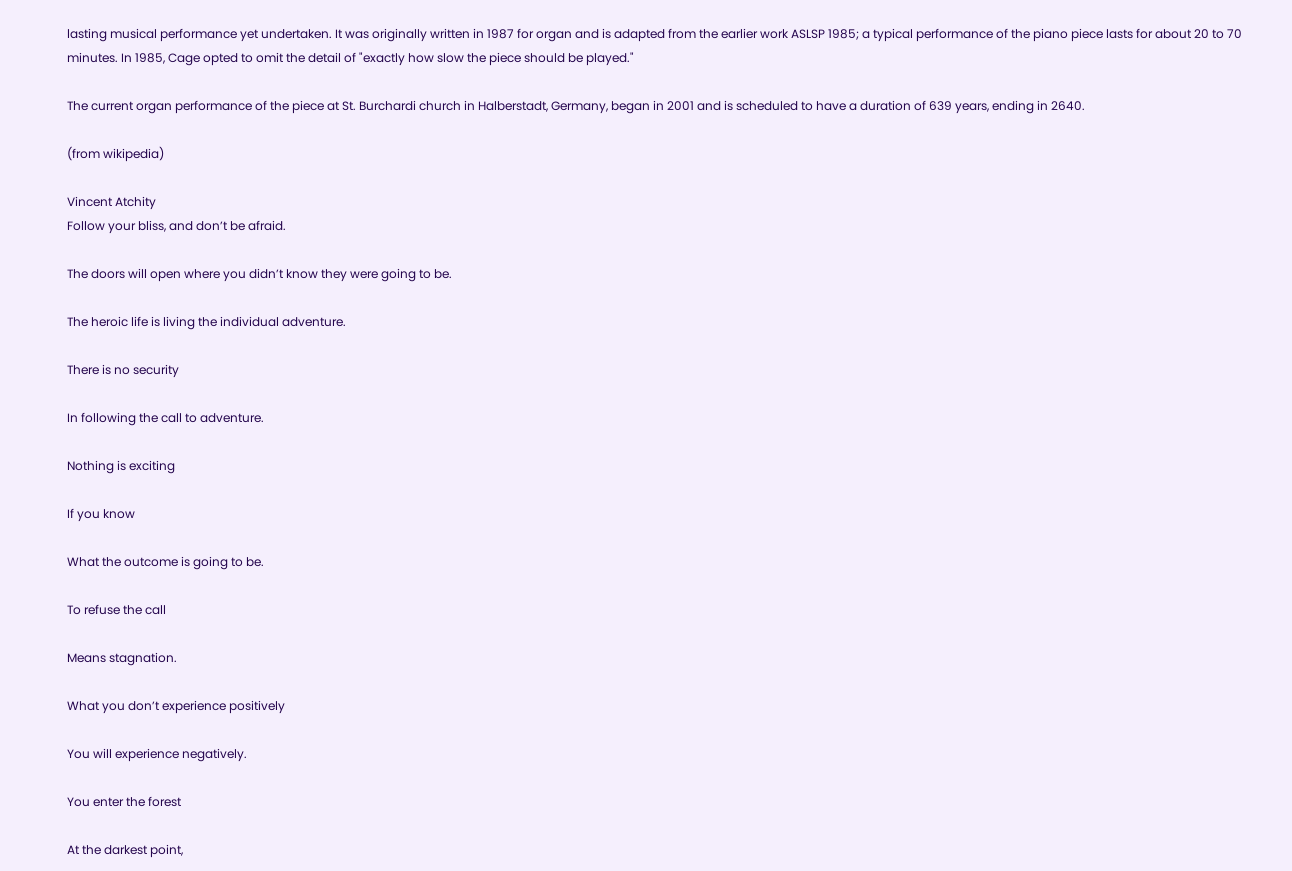lasting musical performance yet undertaken. It was originally written in 1987 for organ and is adapted from the earlier work ASLSP 1985; a typical performance of the piano piece lasts for about 20 to 70 minutes. In 1985, Cage opted to omit the detail of "exactly how slow the piece should be played."

The current organ performance of the piece at St. Burchardi church in Halberstadt, Germany, began in 2001 and is scheduled to have a duration of 639 years, ending in 2640.

(from wikipedia)

Vincent Atchity
Follow your bliss, and don’t be afraid.

The doors will open where you didn’t know they were going to be.

The heroic life is living the individual adventure.

There is no security

In following the call to adventure.

Nothing is exciting

If you know

What the outcome is going to be.

To refuse the call

Means stagnation.

What you don’t experience positively

You will experience negatively.

You enter the forest

At the darkest point,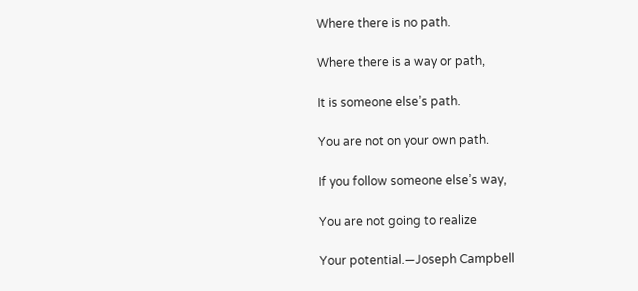Where there is no path.

Where there is a way or path,

It is someone else’s path.

You are not on your own path.

If you follow someone else’s way,

You are not going to realize

Your potential.—Joseph Campbell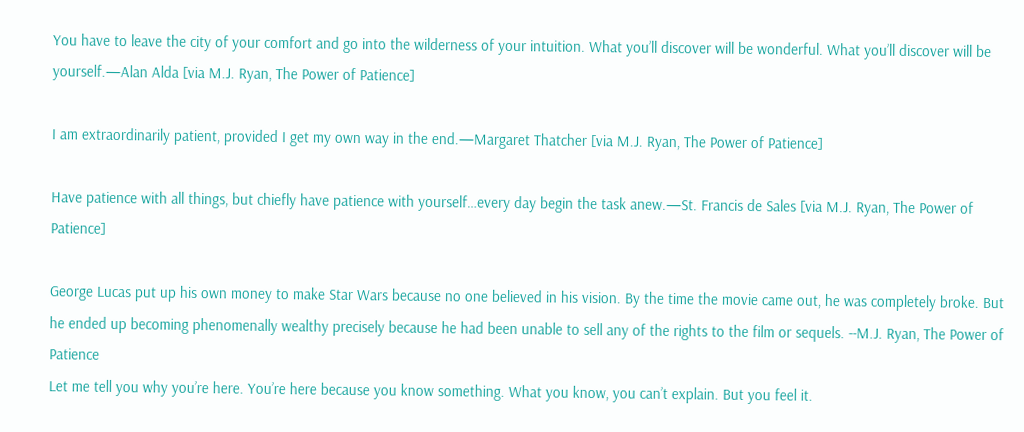You have to leave the city of your comfort and go into the wilderness of your intuition. What you’ll discover will be wonderful. What you’ll discover will be yourself.—Alan Alda [via M.J. Ryan, The Power of Patience]

I am extraordinarily patient, provided I get my own way in the end.—Margaret Thatcher [via M.J. Ryan, The Power of Patience]

Have patience with all things, but chiefly have patience with yourself…every day begin the task anew.—St. Francis de Sales [via M.J. Ryan, The Power of Patience]

George Lucas put up his own money to make Star Wars because no one believed in his vision. By the time the movie came out, he was completely broke. But he ended up becoming phenomenally wealthy precisely because he had been unable to sell any of the rights to the film or sequels. --M.J. Ryan, The Power of Patience
Let me tell you why you’re here. You’re here because you know something. What you know, you can’t explain. But you feel it.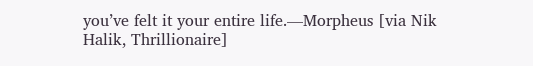you’ve felt it your entire life.—Morpheus [via Nik Halik, Thrillionaire]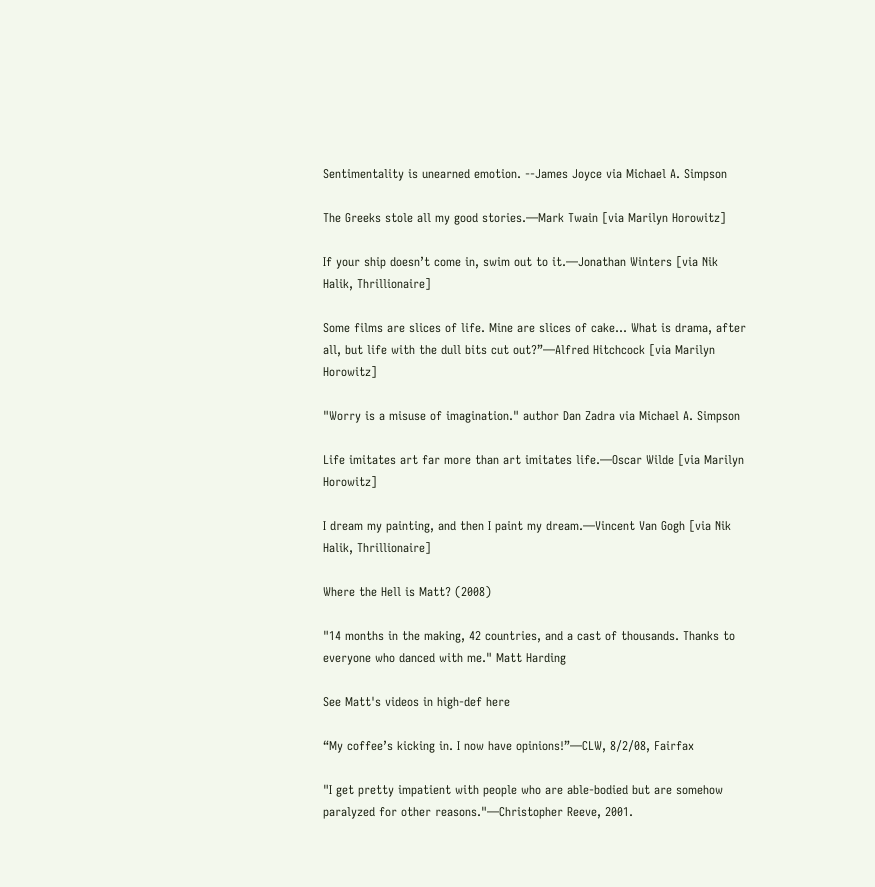Sentimentality is unearned emotion. --James Joyce via Michael A. Simpson

The Greeks stole all my good stories.—Mark Twain [via Marilyn Horowitz]

If your ship doesn’t come in, swim out to it.—Jonathan Winters [via Nik Halik, Thrillionaire]

Some films are slices of life. Mine are slices of cake… What is drama, after all, but life with the dull bits cut out?”—Alfred Hitchcock [via Marilyn Horowitz]

"Worry is a misuse of imagination." author Dan Zadra via Michael A. Simpson

Life imitates art far more than art imitates life.—Oscar Wilde [via Marilyn Horowitz]

I dream my painting, and then I paint my dream.—Vincent Van Gogh [via Nik Halik, Thrillionaire]

Where the Hell is Matt? (2008)

"14 months in the making, 42 countries, and a cast of thousands. Thanks to everyone who danced with me." Matt Harding

See Matt's videos in high-def here

“My coffee’s kicking in. I now have opinions!”—CLW, 8/2/08, Fairfax

"I get pretty impatient with people who are able-bodied but are somehow paralyzed for other reasons."—Christopher Reeve, 2001.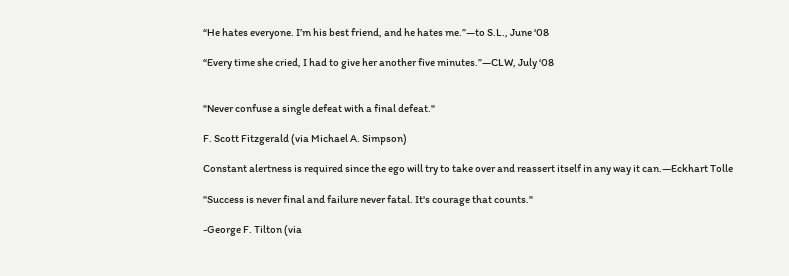“He hates everyone. I’m his best friend, and he hates me.”—to S.L., June ‘08

“Every time she cried, I had to give her another five minutes.”—CLW, July ‘08


"Never confuse a single defeat with a final defeat."

F. Scott Fitzgerald (via Michael A. Simpson)

Constant alertness is required since the ego will try to take over and reassert itself in any way it can.—Eckhart Tolle

"Success is never final and failure never fatal. It's courage that counts."

-George F. Tilton (via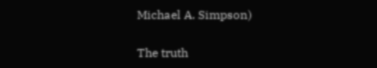Michael A. Simpson)

The truth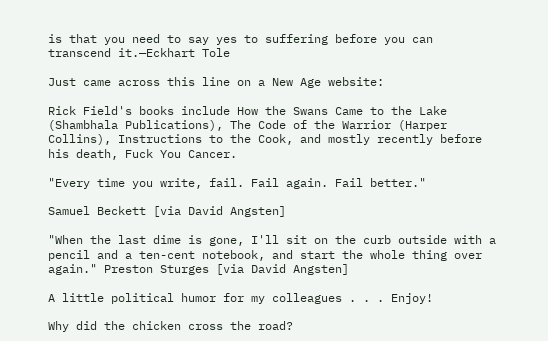is that you need to say yes to suffering before you can transcend it.—Eckhart Tole

Just came across this line on a New Age website:

Rick Field's books include How the Swans Came to the Lake (Shambhala Publications), The Code of the Warrior (Harper Collins), Instructions to the Cook, and mostly recently before his death, Fuck You Cancer.

"Every time you write, fail. Fail again. Fail better."

Samuel Beckett [via David Angsten]

"When the last dime is gone, I'll sit on the curb outside with a pencil and a ten-cent notebook, and start the whole thing over again." Preston Sturges [via David Angsten]

A little political humor for my colleagues . . . Enjoy!

Why did the chicken cross the road?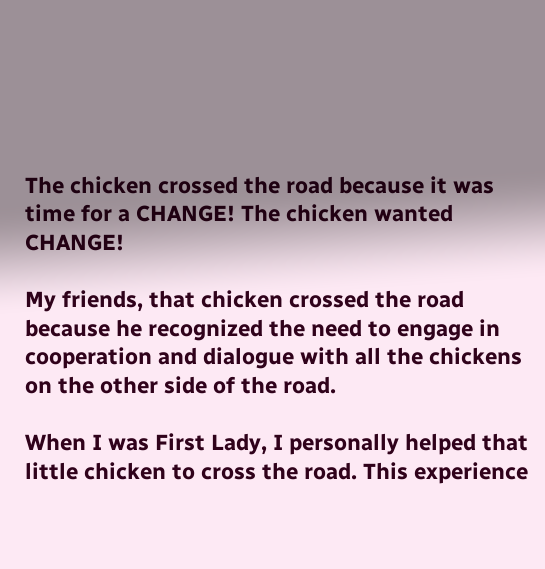The chicken crossed the road because it was time for a CHANGE! The chicken wanted CHANGE!

My friends, that chicken crossed the road because he recognized the need to engage in cooperation and dialogue with all the chickens on the other side of the road.

When I was First Lady, I personally helped that little chicken to cross the road. This experience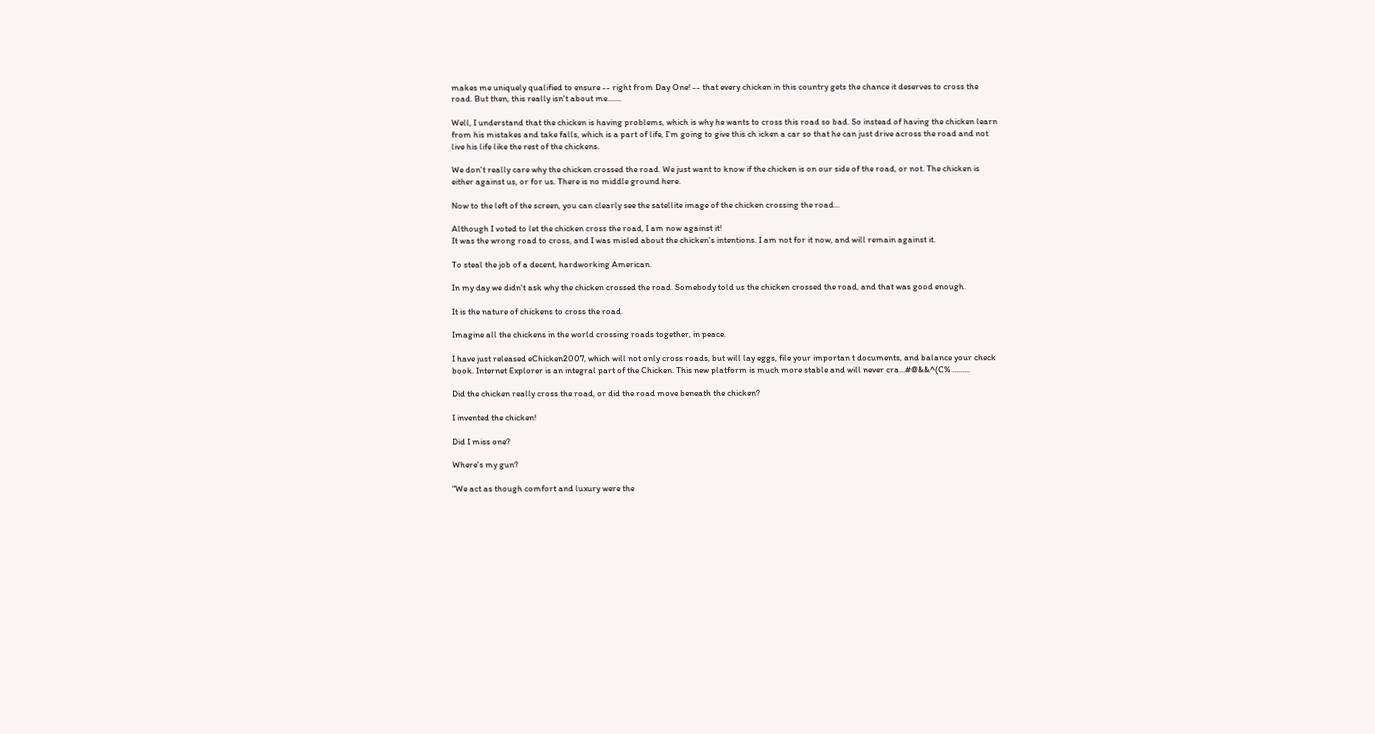makes me uniquely qualified to ensure -- right from Day One! -- that every chicken in this country gets the chance it deserves to cross the road. But then, this really isn't about me.......

Well, I understand that the chicken is having problems, which is why he wants to cross this road so bad. So instead of having the chicken learn from his mistakes and take falls, which is a part of life, I'm going to give this ch icken a car so that he can just drive across the road and not live his life like the rest of the chickens.

We don't really care why the chicken crossed the road. We just want to know if the chicken is on our side of the road, or not. The chicken is either against us, or for us. There is no middle ground here.

Now to the left of the screen, you can clearly see the satellite image of the chicken crossing the road...

Although I voted to let the chicken cross the road, I am now against it!
It was the wrong road to cross, and I was misled about the chicken's intentions. I am not for it now, and will remain against it.

To steal the job of a decent, hardworking American.

In my day we didn't ask why the chicken crossed the road. Somebody told us the chicken crossed the road, and that was good enough.

It is the nature of chickens to cross the road.

Imagine all the chickens in the world crossing roads together, in peace.

I have just released eChicken2007, which will not only cross roads, but will lay eggs, file your importan t documents, and balance your check book. Internet Explorer is an integral part of the Chicken. This new platform is much more stable and will never cra...#@&&^(C% .........

Did the chicken really cross the road, or did the road move beneath the chicken?

I invented the chicken!

Did I miss one?

Where's my gun?

"We act as though comfort and luxury were the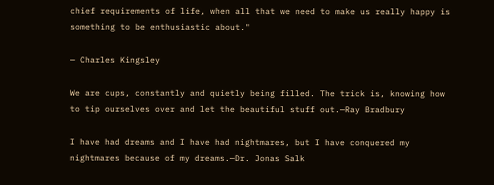chief requirements of life, when all that we need to make us really happy is something to be enthusiastic about."

— Charles Kingsley

We are cups, constantly and quietly being filled. The trick is, knowing how to tip ourselves over and let the beautiful stuff out.—Ray Bradbury

I have had dreams and I have had nightmares, but I have conquered my nightmares because of my dreams.—Dr. Jonas Salk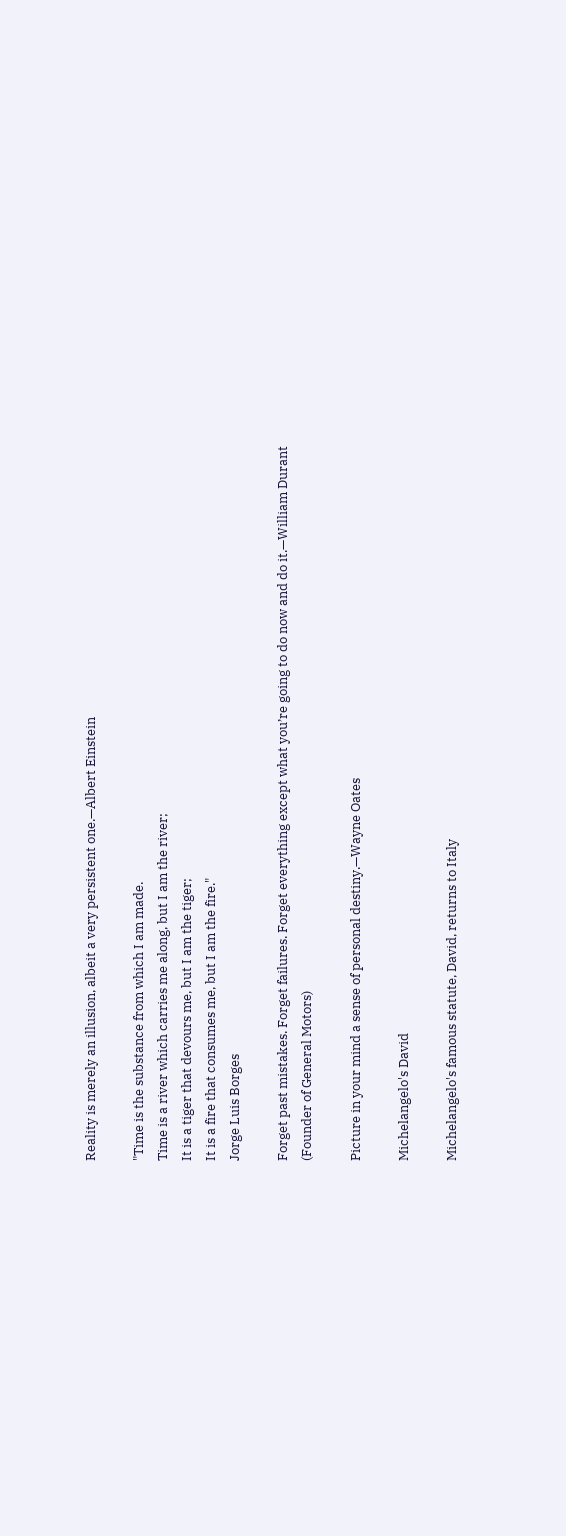Reality is merely an illusion, albeit a very persistent one.—Albert Einstein

"Time is the substance from which I am made.
Time is a river which carries me along, but I am the river;
It is a tiger that devours me, but I am the tiger;
It is a fire that consumes me, but I am the fire."
Jorge Luis Borges

Forget past mistakes. Forget failures. Forget everything except what you’re going to do now and do it.—William Durant (Founder of General Motors)

Picture in your mind a sense of personal destiny.—Wayne Oates

Michelangelo's David

Michelangelo's famous statute, David, returns to Italy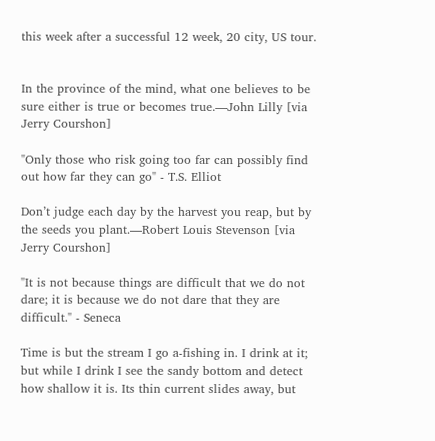this week after a successful 12 week, 20 city, US tour.


In the province of the mind, what one believes to be sure either is true or becomes true.—John Lilly [via Jerry Courshon]

"Only those who risk going too far can possibly find out how far they can go" - T.S. Elliot

Don’t judge each day by the harvest you reap, but by the seeds you plant.—Robert Louis Stevenson [via Jerry Courshon]

"It is not because things are difficult that we do not dare; it is because we do not dare that they are difficult." - Seneca

Time is but the stream I go a-fishing in. I drink at it; but while I drink I see the sandy bottom and detect how shallow it is. Its thin current slides away, but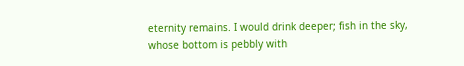eternity remains. I would drink deeper; fish in the sky, whose bottom is pebbly with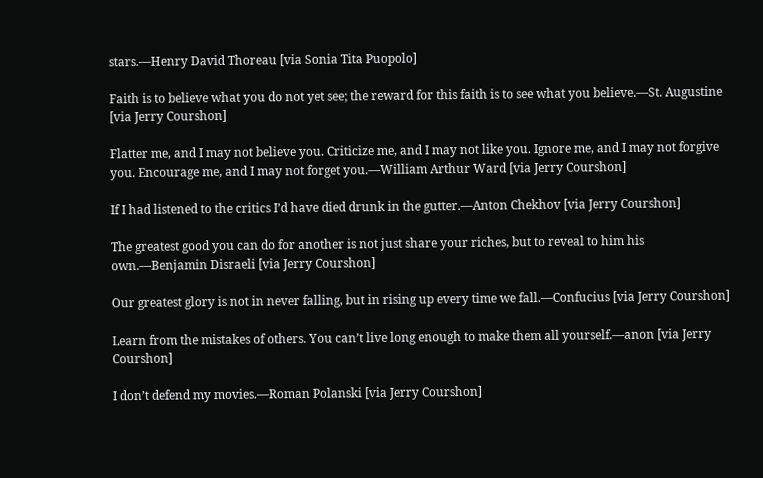stars.—Henry David Thoreau [via Sonia Tita Puopolo]

Faith is to believe what you do not yet see; the reward for this faith is to see what you believe.—St. Augustine [via Jerry Courshon]

Flatter me, and I may not believe you. Criticize me, and I may not like you. Ignore me, and I may not forgive you. Encourage me, and I may not forget you.—William Arthur Ward [via Jerry Courshon]

If I had listened to the critics I’d have died drunk in the gutter.—Anton Chekhov [via Jerry Courshon]

The greatest good you can do for another is not just share your riches, but to reveal to him his own.—Benjamin Disraeli [via Jerry Courshon]

Our greatest glory is not in never falling, but in rising up every time we fall.—Confucius [via Jerry Courshon]

Learn from the mistakes of others. You can’t live long enough to make them all yourself.—anon [via Jerry Courshon]

I don’t defend my movies.—Roman Polanski [via Jerry Courshon]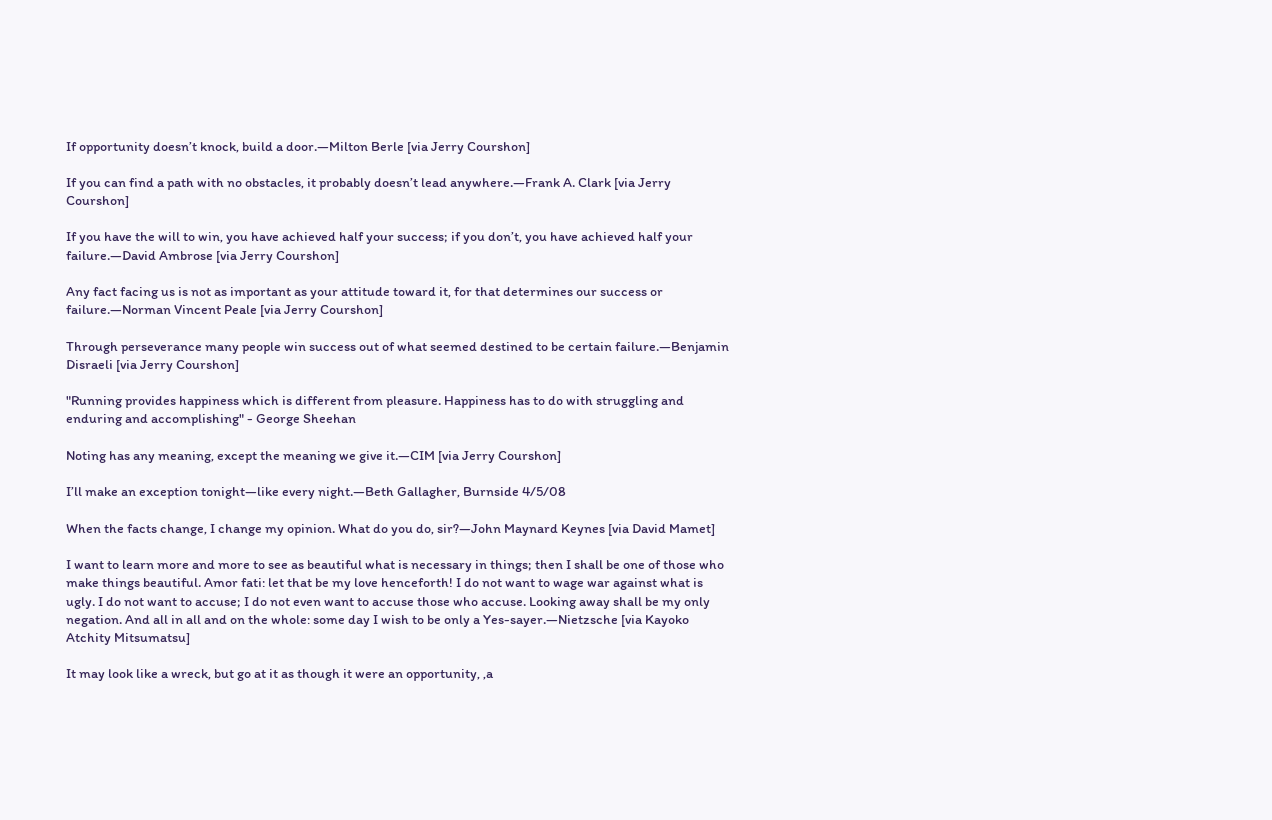If opportunity doesn’t knock, build a door.—Milton Berle [via Jerry Courshon]

If you can find a path with no obstacles, it probably doesn’t lead anywhere.—Frank A. Clark [via Jerry Courshon]

If you have the will to win, you have achieved half your success; if you don’t, you have achieved half your failure.—David Ambrose [via Jerry Courshon]

Any fact facing us is not as important as your attitude toward it, for that determines our success or failure.—Norman Vincent Peale [via Jerry Courshon]

Through perseverance many people win success out of what seemed destined to be certain failure.—Benjamin Disraeli [via Jerry Courshon]

"Running provides happiness which is different from pleasure. Happiness has to do with struggling and enduring and accomplishing" - George Sheehan

Noting has any meaning, except the meaning we give it.—CIM [via Jerry Courshon]

I’ll make an exception tonight—like every night.—Beth Gallagher, Burnside 4/5/08

When the facts change, I change my opinion. What do you do, sir?—John Maynard Keynes [via David Mamet]

I want to learn more and more to see as beautiful what is necessary in things; then I shall be one of those who make things beautiful. Amor fati: let that be my love henceforth! I do not want to wage war against what is ugly. I do not want to accuse; I do not even want to accuse those who accuse. Looking away shall be my only negation. And all in all and on the whole: some day I wish to be only a Yes-sayer.—Nietzsche [via Kayoko Atchity Mitsumatsu]

It may look like a wreck, but go at it as though it were an opportunity, ,a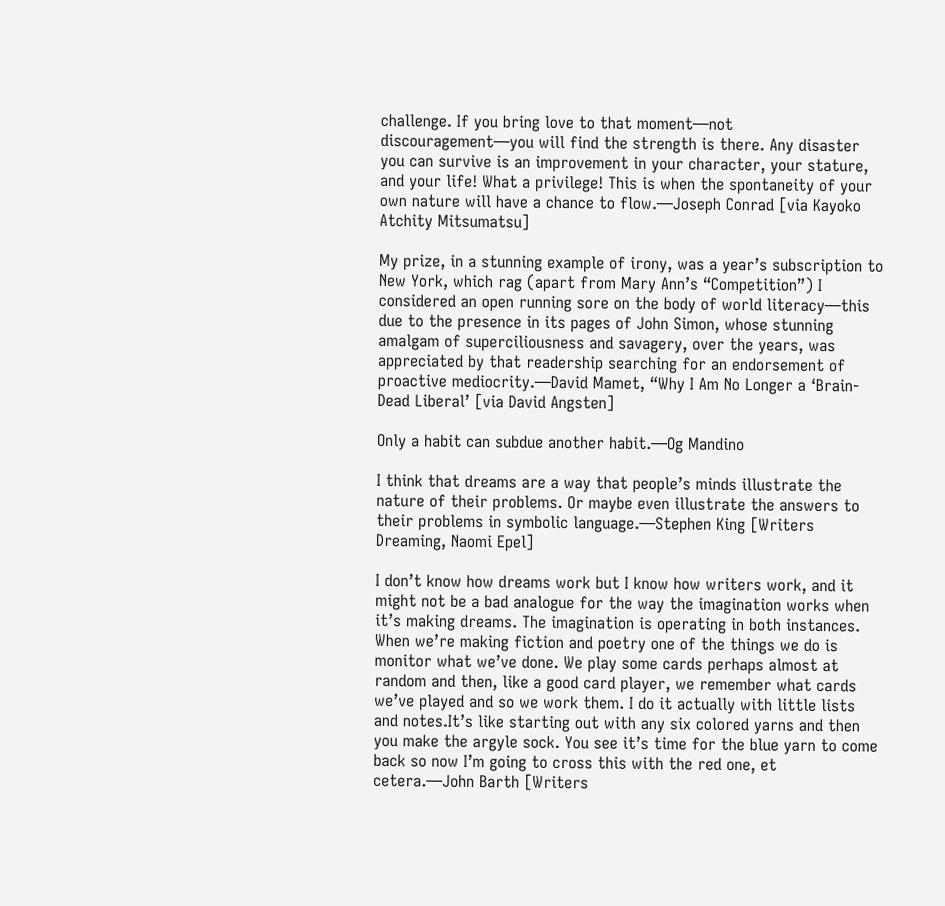challenge. If you bring love to that moment—not discouragement—you will find the strength is there. Any disaster you can survive is an improvement in your character, your stature, and your life! What a privilege! This is when the spontaneity of your own nature will have a chance to flow.—Joseph Conrad [via Kayoko Atchity Mitsumatsu]

My prize, in a stunning example of irony, was a year’s subscription to New York, which rag (apart from Mary Ann’s “Competition”) I considered an open running sore on the body of world literacy—this due to the presence in its pages of John Simon, whose stunning amalgam of superciliousness and savagery, over the years, was appreciated by that readership searching for an endorsement of proactive mediocrity.—David Mamet, “Why I Am No Longer a ‘Brain-Dead Liberal’ [via David Angsten]

Only a habit can subdue another habit.—Og Mandino

I think that dreams are a way that people’s minds illustrate the nature of their problems. Or maybe even illustrate the answers to their problems in symbolic language.—Stephen King [Writers Dreaming, Naomi Epel]

I don’t know how dreams work but I know how writers work, and it might not be a bad analogue for the way the imagination works when it’s making dreams. The imagination is operating in both instances. When we’re making fiction and poetry one of the things we do is monitor what we’ve done. We play some cards perhaps almost at random and then, like a good card player, we remember what cards we’ve played and so we work them. I do it actually with little lists and notes.It’s like starting out with any six colored yarns and then you make the argyle sock. You see it’s time for the blue yarn to come back so now I’m going to cross this with the red one, et cetera.—John Barth [Writers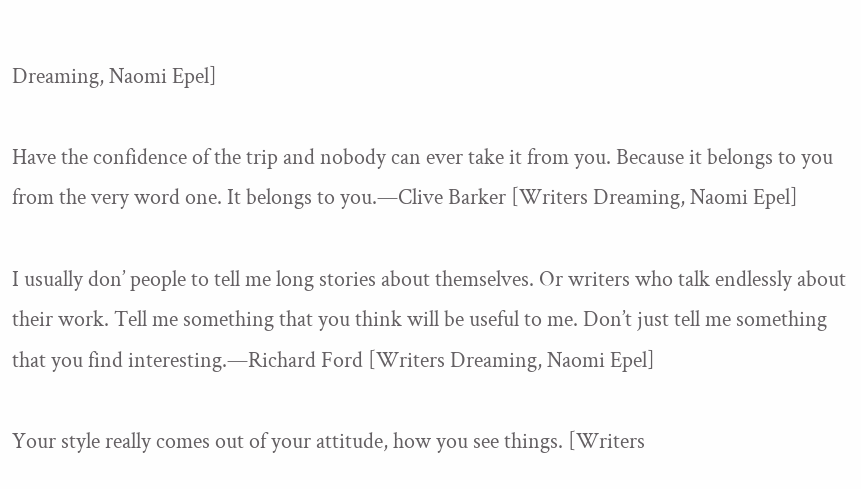Dreaming, Naomi Epel]

Have the confidence of the trip and nobody can ever take it from you. Because it belongs to you from the very word one. It belongs to you.—Clive Barker [Writers Dreaming, Naomi Epel]

I usually don’ people to tell me long stories about themselves. Or writers who talk endlessly about their work. Tell me something that you think will be useful to me. Don’t just tell me something that you find interesting.—Richard Ford [Writers Dreaming, Naomi Epel]

Your style really comes out of your attitude, how you see things. [Writers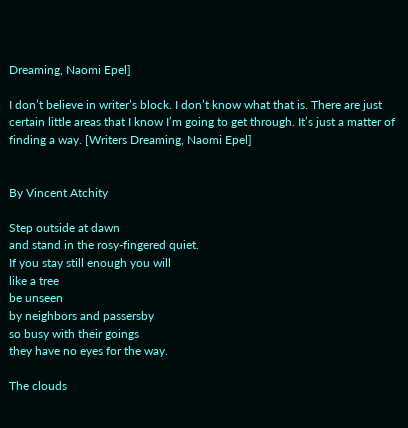Dreaming, Naomi Epel]

I don’t believe in writer’s block. I don’t know what that is. There are just certain little areas that I know I’m going to get through. It’s just a matter of finding a way. [Writers Dreaming, Naomi Epel]


By Vincent Atchity

Step outside at dawn
and stand in the rosy-fingered quiet.
If you stay still enough you will
like a tree
be unseen
by neighbors and passersby
so busy with their goings
they have no eyes for the way.

The clouds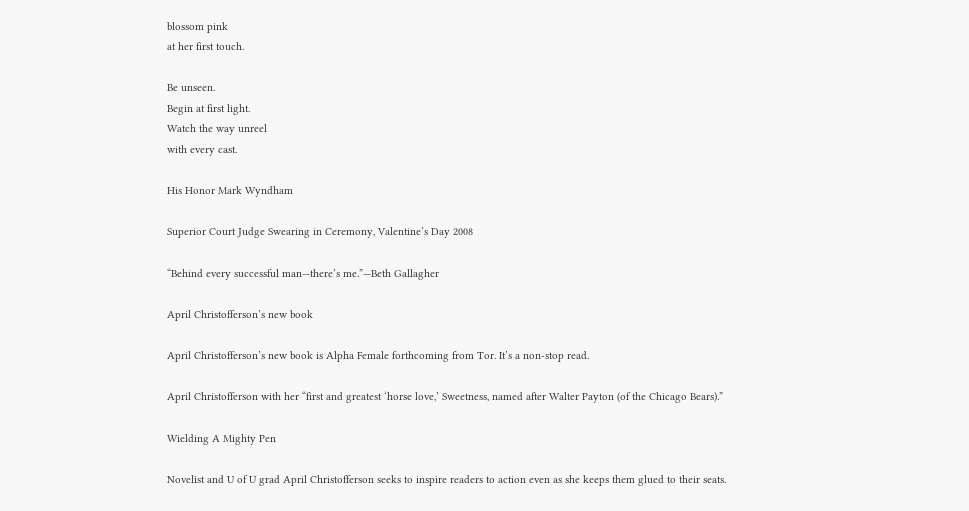blossom pink
at her first touch.

Be unseen.
Begin at first light.
Watch the way unreel
with every cast.

His Honor Mark Wyndham

Superior Court Judge Swearing in Ceremony, Valentine’s Day 2008

“Behind every successful man—there’s me.”—Beth Gallagher

April Christofferson’s new book

April Christofferson’s new book is Alpha Female forthcoming from Tor. It’s a non-stop read.

April Christofferson with her “first and greatest ‘horse love,’ Sweetness, named after Walter Payton (of the Chicago Bears).”

Wielding A Mighty Pen

Novelist and U of U grad April Christofferson seeks to inspire readers to action even as she keeps them glued to their seats.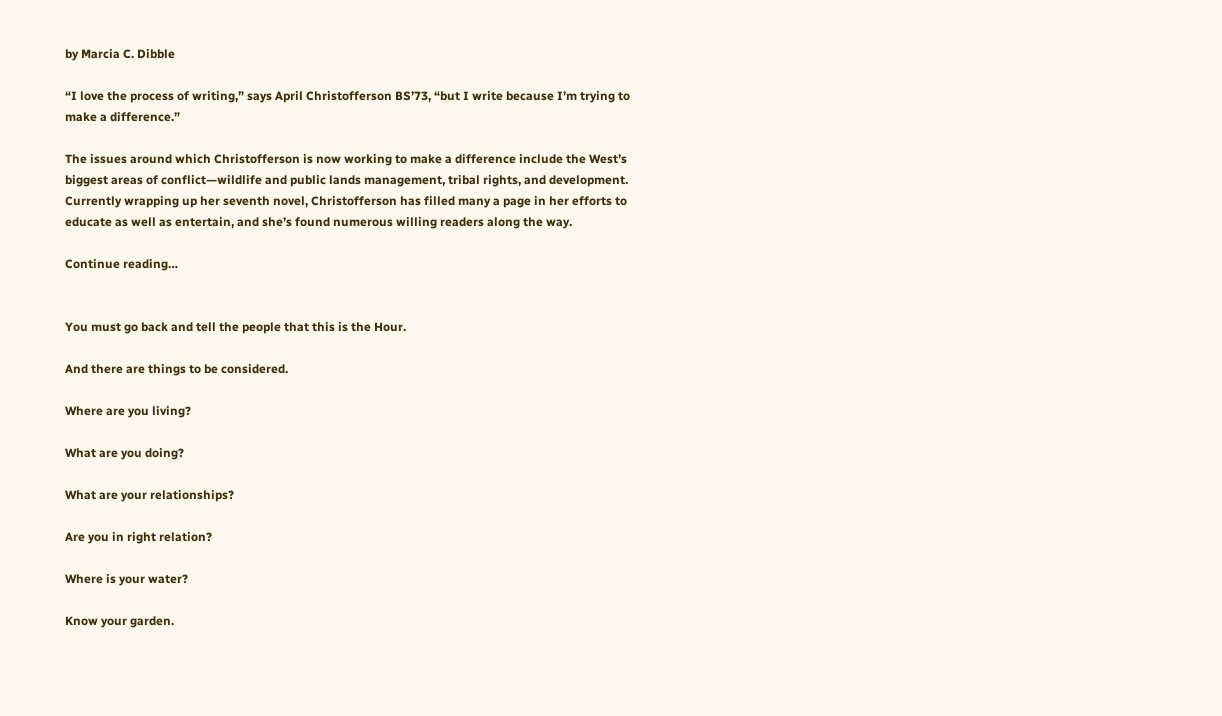by Marcia C. Dibble

“I love the process of writing,” says April Christofferson BS’73, “but I write because I’m trying to make a difference.”

The issues around which Christofferson is now working to make a difference include the West’s biggest areas of conflict—wildlife and public lands management, tribal rights, and development. Currently wrapping up her seventh novel, Christofferson has filled many a page in her efforts to educate as well as entertain, and she’s found numerous willing readers along the way.

Continue reading…


You must go back and tell the people that this is the Hour.

And there are things to be considered.

Where are you living?

What are you doing?

What are your relationships?

Are you in right relation?

Where is your water?

Know your garden.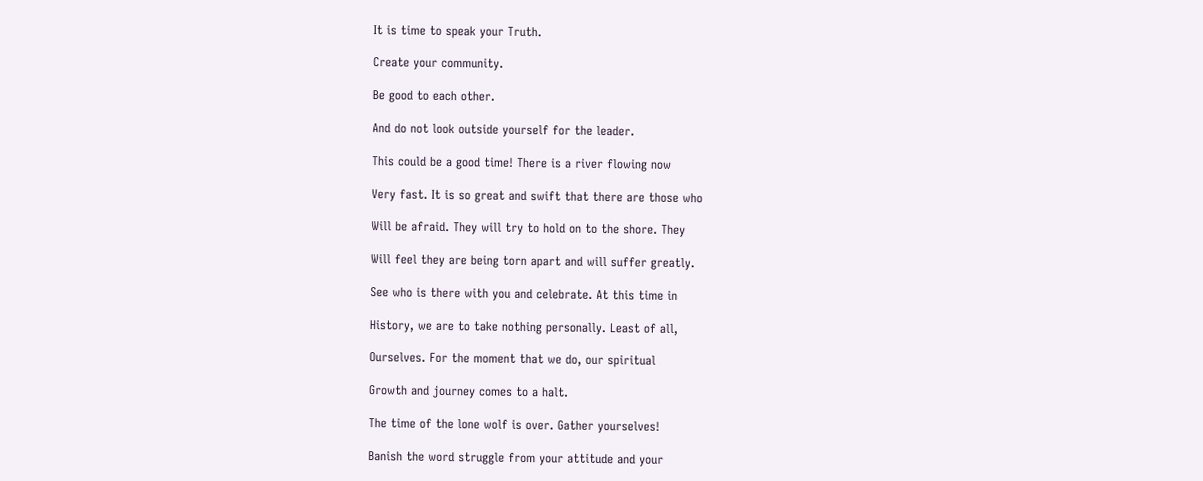It is time to speak your Truth.

Create your community.

Be good to each other.

And do not look outside yourself for the leader.

This could be a good time! There is a river flowing now

Very fast. It is so great and swift that there are those who

Will be afraid. They will try to hold on to the shore. They

Will feel they are being torn apart and will suffer greatly.

See who is there with you and celebrate. At this time in

History, we are to take nothing personally. Least of all,

Ourselves. For the moment that we do, our spiritual

Growth and journey comes to a halt.

The time of the lone wolf is over. Gather yourselves!

Banish the word struggle from your attitude and your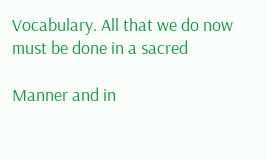Vocabulary. All that we do now must be done in a sacred

Manner and in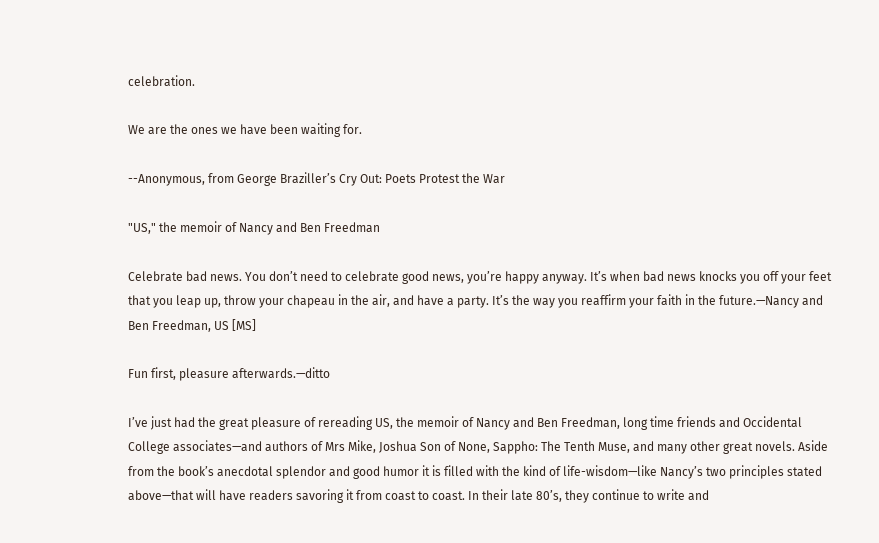celebration.

We are the ones we have been waiting for.

--Anonymous, from George Braziller’s Cry Out: Poets Protest the War

"US," the memoir of Nancy and Ben Freedman

Celebrate bad news. You don’t need to celebrate good news, you’re happy anyway. It’s when bad news knocks you off your feet that you leap up, throw your chapeau in the air, and have a party. It’s the way you reaffirm your faith in the future.—Nancy and Ben Freedman, US [MS]

Fun first, pleasure afterwards.—ditto

I’ve just had the great pleasure of rereading US, the memoir of Nancy and Ben Freedman, long time friends and Occidental College associates—and authors of Mrs Mike, Joshua Son of None, Sappho: The Tenth Muse, and many other great novels. Aside from the book’s anecdotal splendor and good humor it is filled with the kind of life-wisdom—like Nancy’s two principles stated above—that will have readers savoring it from coast to coast. In their late 80’s, they continue to write and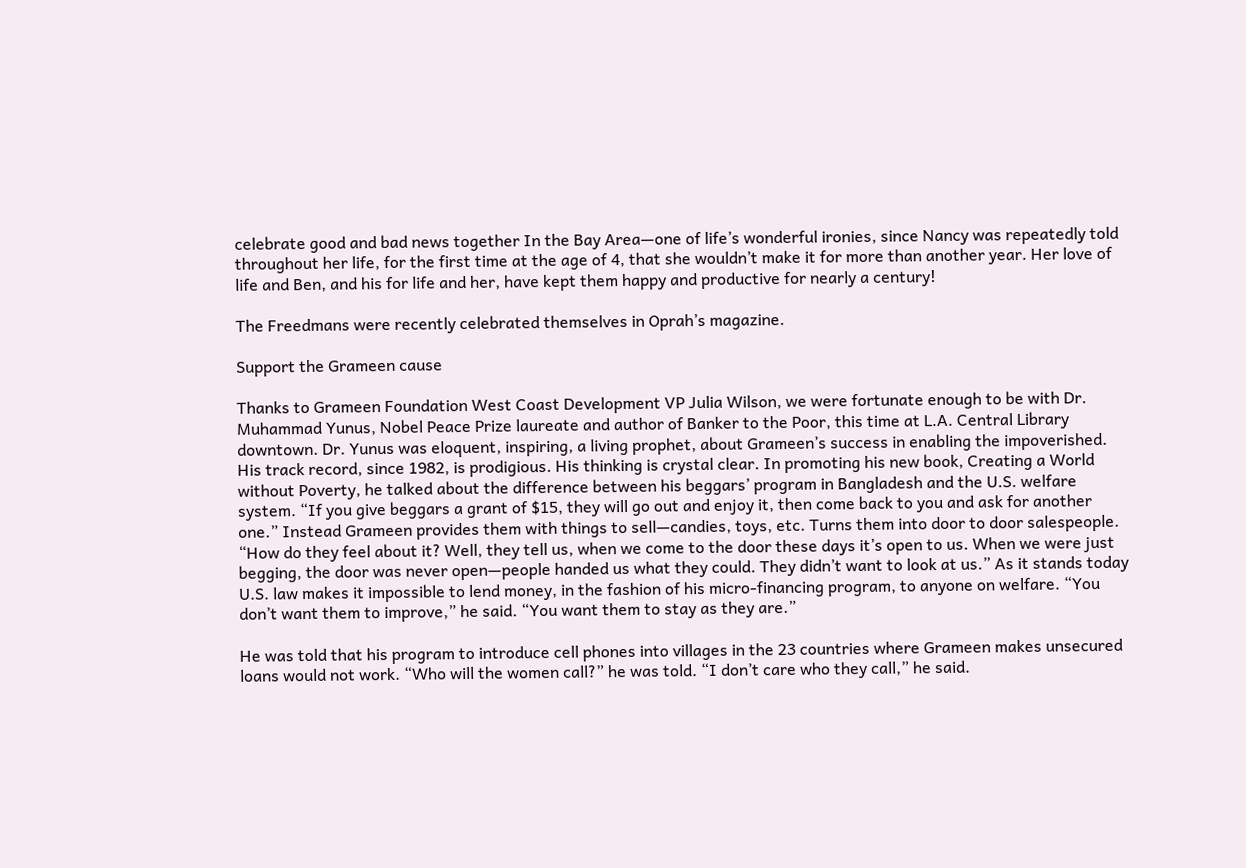celebrate good and bad news together In the Bay Area—one of life’s wonderful ironies, since Nancy was repeatedly told throughout her life, for the first time at the age of 4, that she wouldn’t make it for more than another year. Her love of life and Ben, and his for life and her, have kept them happy and productive for nearly a century!

The Freedmans were recently celebrated themselves in Oprah’s magazine.

Support the Grameen cause

Thanks to Grameen Foundation West Coast Development VP Julia Wilson, we were fortunate enough to be with Dr. Muhammad Yunus, Nobel Peace Prize laureate and author of Banker to the Poor, this time at L.A. Central Library downtown. Dr. Yunus was eloquent, inspiring, a living prophet, about Grameen’s success in enabling the impoverished. His track record, since 1982, is prodigious. His thinking is crystal clear. In promoting his new book, Creating a World without Poverty, he talked about the difference between his beggars’ program in Bangladesh and the U.S. welfare system. “If you give beggars a grant of $15, they will go out and enjoy it, then come back to you and ask for another one.” Instead Grameen provides them with things to sell—candies, toys, etc. Turns them into door to door salespeople. “How do they feel about it? Well, they tell us, when we come to the door these days it’s open to us. When we were just begging, the door was never open—people handed us what they could. They didn’t want to look at us.” As it stands today U.S. law makes it impossible to lend money, in the fashion of his micro-financing program, to anyone on welfare. “You don’t want them to improve,” he said. “You want them to stay as they are.”

He was told that his program to introduce cell phones into villages in the 23 countries where Grameen makes unsecured loans would not work. “Who will the women call?” he was told. “I don’t care who they call,” he said.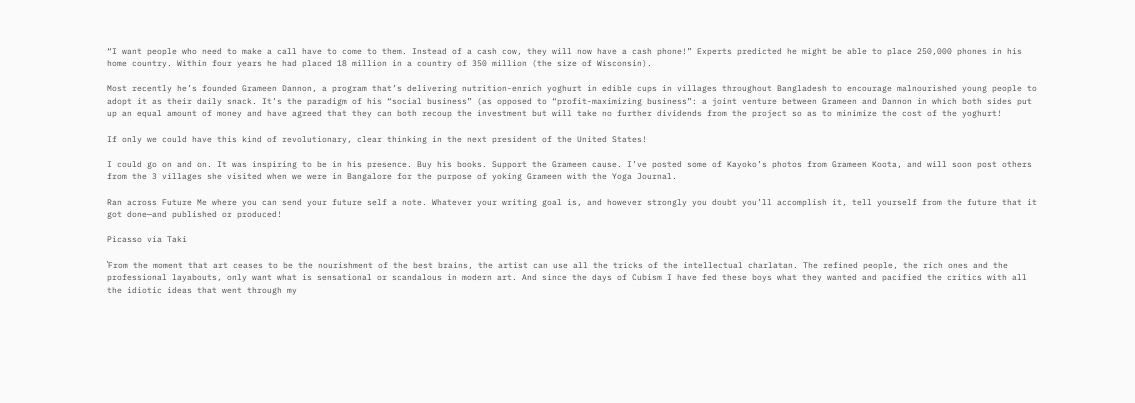“I want people who need to make a call have to come to them. Instead of a cash cow, they will now have a cash phone!” Experts predicted he might be able to place 250,000 phones in his home country. Within four years he had placed 18 million in a country of 350 million (the size of Wisconsin).

Most recently he’s founded Grameen Dannon, a program that’s delivering nutrition-enrich yoghurt in edible cups in villages throughout Bangladesh to encourage malnourished young people to adopt it as their daily snack. It’s the paradigm of his “social business” (as opposed to “profit-maximizing business”: a joint venture between Grameen and Dannon in which both sides put up an equal amount of money and have agreed that they can both recoup the investment but will take no further dividends from the project so as to minimize the cost of the yoghurt!

If only we could have this kind of revolutionary, clear thinking in the next president of the United States!

I could go on and on. It was inspiring to be in his presence. Buy his books. Support the Grameen cause. I’ve posted some of Kayoko’s photos from Grameen Koota, and will soon post others from the 3 villages she visited when we were in Bangalore for the purpose of yoking Grameen with the Yoga Journal.

Ran across Future Me where you can send your future self a note. Whatever your writing goal is, and however strongly you doubt you’ll accomplish it, tell yourself from the future that it got done—and published or produced!

Picasso via Taki

ʽFrom the moment that art ceases to be the nourishment of the best brains, the artist can use all the tricks of the intellectual charlatan. The refined people, the rich ones and the professional layabouts, only want what is sensational or scandalous in modern art. And since the days of Cubism I have fed these boys what they wanted and pacified the critics with all the idiotic ideas that went through my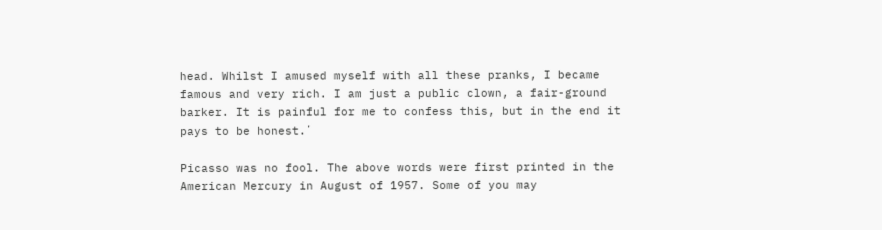head. Whilst I amused myself with all these pranks, I became famous and very rich. I am just a public clown, a fair-ground barker. It is painful for me to confess this, but in the end it pays to be honest.ʼ

Picasso was no fool. The above words were first printed in the American Mercury in August of 1957. Some of you may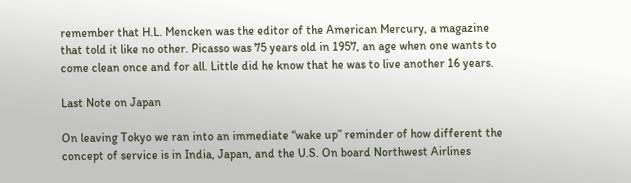remember that H.L. Mencken was the editor of the American Mercury, a magazine that told it like no other. Picasso was 75 years old in 1957, an age when one wants to come clean once and for all. Little did he know that he was to live another 16 years.

Last Note on Japan

On leaving Tokyo we ran into an immediate “wake up” reminder of how different the concept of service is in India, Japan, and the U.S. On board Northwest Airlines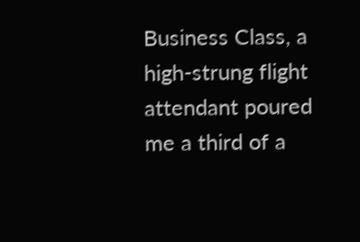Business Class, a high-strung flight attendant poured me a third of a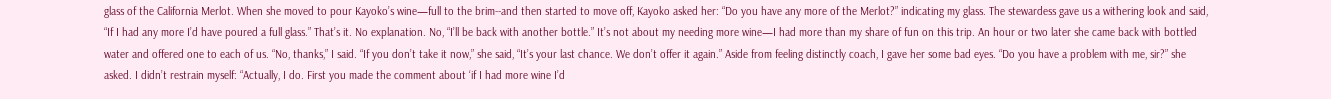glass of the California Merlot. When she moved to pour Kayoko’s wine—full to the brim--and then started to move off, Kayoko asked her: “Do you have any more of the Merlot?” indicating my glass. The stewardess gave us a withering look and said, “If I had any more I’d have poured a full glass.” That’s it. No explanation. No, “I’ll be back with another bottle.” It’s not about my needing more wine—I had more than my share of fun on this trip. An hour or two later she came back with bottled water and offered one to each of us. “No, thanks,” I said. “If you don’t take it now,” she said, “It’s your last chance. We don’t offer it again.” Aside from feeling distinctly coach, I gave her some bad eyes. “Do you have a problem with me, sir?” she asked. I didn’t restrain myself: “Actually, I do. First you made the comment about ‘if I had more wine I’d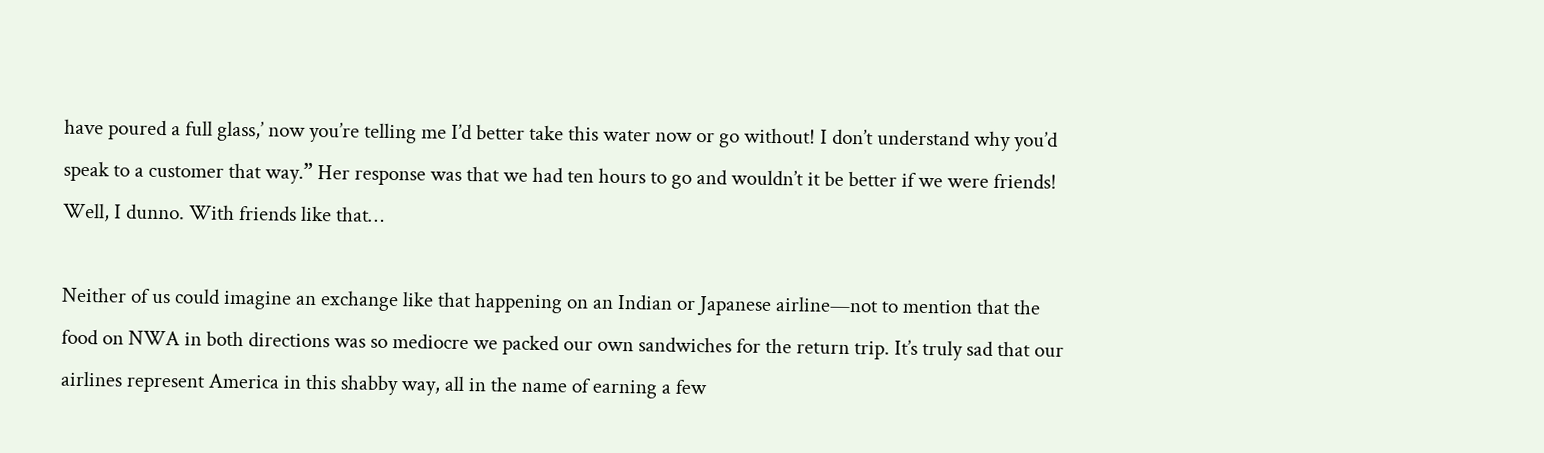have poured a full glass,’ now you’re telling me I’d better take this water now or go without! I don’t understand why you’d speak to a customer that way.” Her response was that we had ten hours to go and wouldn’t it be better if we were friends! Well, I dunno. With friends like that…

Neither of us could imagine an exchange like that happening on an Indian or Japanese airline—not to mention that the food on NWA in both directions was so mediocre we packed our own sandwiches for the return trip. It’s truly sad that our airlines represent America in this shabby way, all in the name of earning a few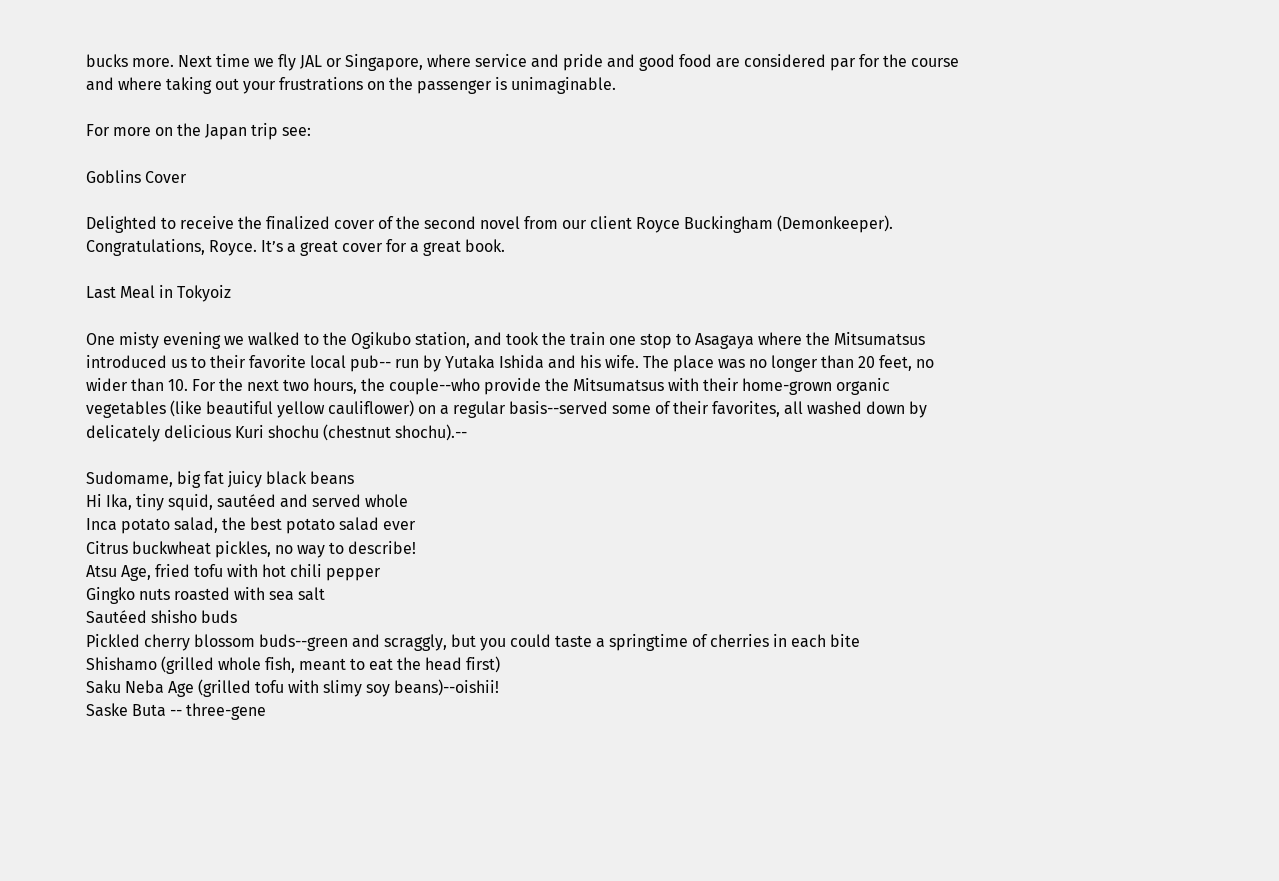bucks more. Next time we fly JAL or Singapore, where service and pride and good food are considered par for the course and where taking out your frustrations on the passenger is unimaginable.

For more on the Japan trip see:

Goblins Cover

Delighted to receive the finalized cover of the second novel from our client Royce Buckingham (Demonkeeper). Congratulations, Royce. It’s a great cover for a great book.

Last Meal in Tokyoiz

One misty evening we walked to the Ogikubo station, and took the train one stop to Asagaya where the Mitsumatsus introduced us to their favorite local pub-- run by Yutaka Ishida and his wife. The place was no longer than 20 feet, no wider than 10. For the next two hours, the couple--who provide the Mitsumatsus with their home-grown organic vegetables (like beautiful yellow cauliflower) on a regular basis--served some of their favorites, all washed down by delicately delicious Kuri shochu (chestnut shochu).--

Sudomame, big fat juicy black beans
Hi Ika, tiny squid, sautéed and served whole
Inca potato salad, the best potato salad ever
Citrus buckwheat pickles, no way to describe!
Atsu Age, fried tofu with hot chili pepper
Gingko nuts roasted with sea salt
Sautéed shisho buds
Pickled cherry blossom buds--green and scraggly, but you could taste a springtime of cherries in each bite
Shishamo (grilled whole fish, meant to eat the head first)
Saku Neba Age (grilled tofu with slimy soy beans)--oishii!
Saske Buta -- three-gene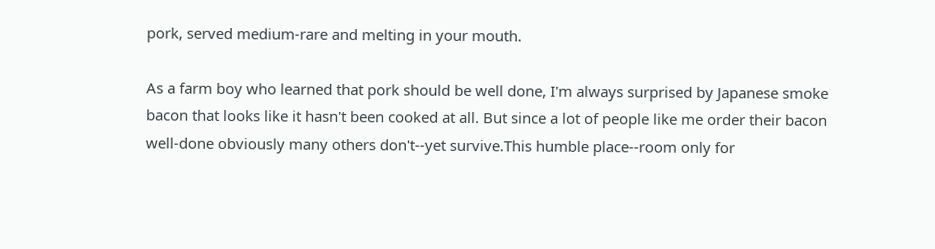pork, served medium-rare and melting in your mouth.

As a farm boy who learned that pork should be well done, I'm always surprised by Japanese smoke bacon that looks like it hasn't been cooked at all. But since a lot of people like me order their bacon well-done obviously many others don't--yet survive.This humble place--room only for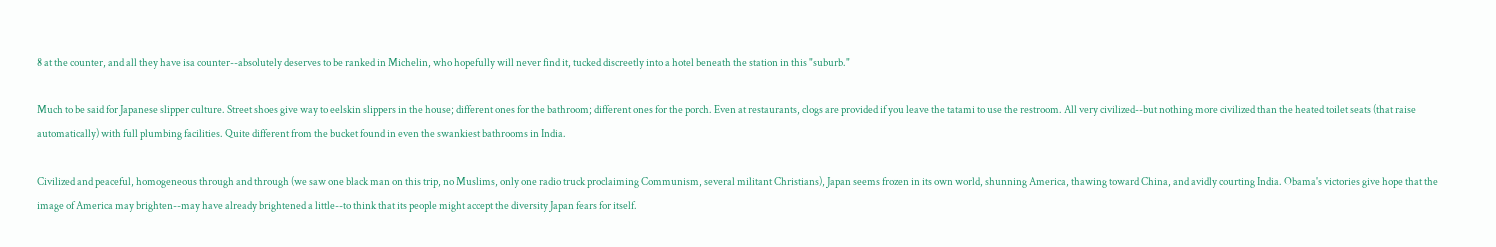8 at the counter, and all they have isa counter--absolutely deserves to be ranked in Michelin, who hopefully will never find it, tucked discreetly into a hotel beneath the station in this "suburb."

Much to be said for Japanese slipper culture. Street shoes give way to eelskin slippers in the house; different ones for the bathroom; different ones for the porch. Even at restaurants, clogs are provided if you leave the tatami to use the restroom. All very civilized--but nothing more civilized than the heated toilet seats (that raise automatically) with full plumbing facilities. Quite different from the bucket found in even the swankiest bathrooms in India.

Civilized and peaceful, homogeneous through and through (we saw one black man on this trip, no Muslims, only one radio truck proclaiming Communism, several militant Christians), Japan seems frozen in its own world, shunning America, thawing toward China, and avidly courting India. Obama's victories give hope that the image of America may brighten--may have already brightened a little--to think that its people might accept the diversity Japan fears for itself.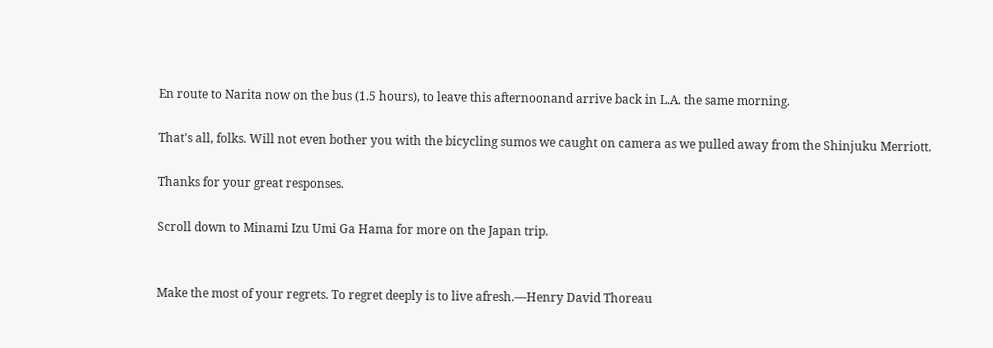En route to Narita now on the bus (1.5 hours), to leave this afternoonand arrive back in L.A. the same morning.

That's all, folks. Will not even bother you with the bicycling sumos we caught on camera as we pulled away from the Shinjuku Merriott.

Thanks for your great responses.

Scroll down to Minami Izu Umi Ga Hama for more on the Japan trip.


Make the most of your regrets. To regret deeply is to live afresh.—Henry David Thoreau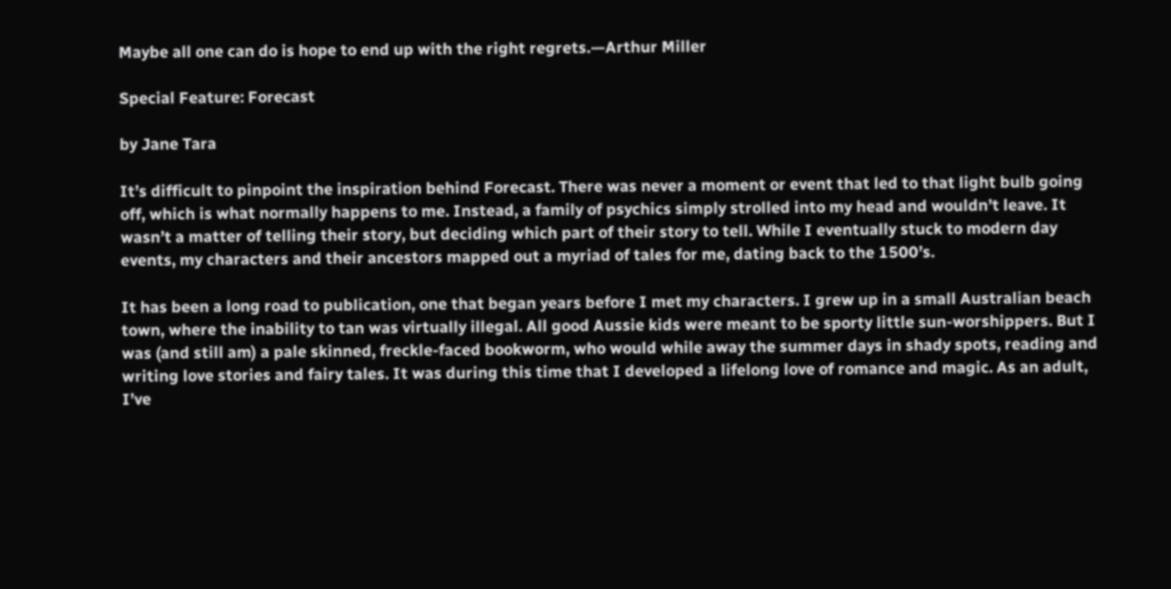Maybe all one can do is hope to end up with the right regrets.—Arthur Miller

Special Feature: Forecast

by Jane Tara

It’s difficult to pinpoint the inspiration behind Forecast. There was never a moment or event that led to that light bulb going off, which is what normally happens to me. Instead, a family of psychics simply strolled into my head and wouldn’t leave. It wasn’t a matter of telling their story, but deciding which part of their story to tell. While I eventually stuck to modern day events, my characters and their ancestors mapped out a myriad of tales for me, dating back to the 1500’s.

It has been a long road to publication, one that began years before I met my characters. I grew up in a small Australian beach town, where the inability to tan was virtually illegal. All good Aussie kids were meant to be sporty little sun-worshippers. But I was (and still am) a pale skinned, freckle-faced bookworm, who would while away the summer days in shady spots, reading and writing love stories and fairy tales. It was during this time that I developed a lifelong love of romance and magic. As an adult, I’ve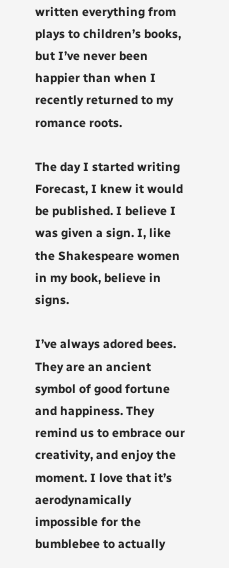written everything from plays to children’s books, but I’ve never been happier than when I recently returned to my romance roots.

The day I started writing Forecast, I knew it would be published. I believe I was given a sign. I, like the Shakespeare women in my book, believe in signs.

I’ve always adored bees. They are an ancient symbol of good fortune and happiness. They remind us to embrace our creativity, and enjoy the moment. I love that it’s aerodynamically impossible for the bumblebee to actually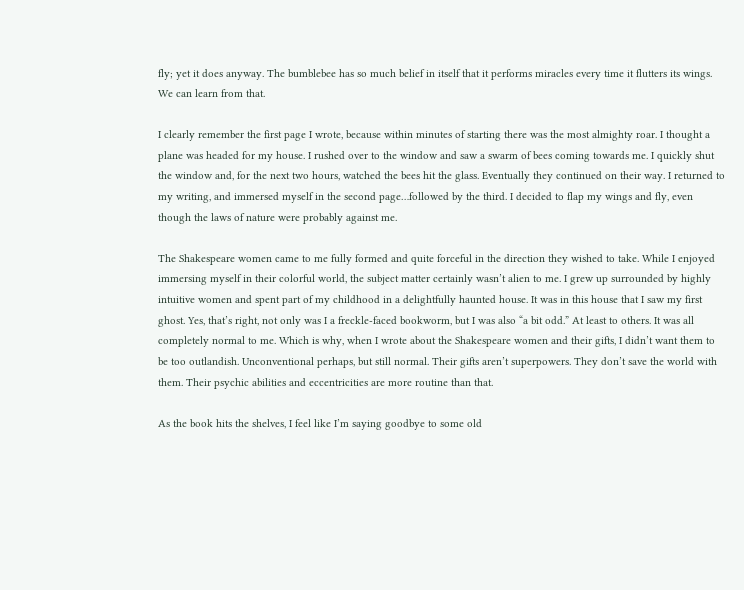fly; yet it does anyway. The bumblebee has so much belief in itself that it performs miracles every time it flutters its wings. We can learn from that.

I clearly remember the first page I wrote, because within minutes of starting there was the most almighty roar. I thought a plane was headed for my house. I rushed over to the window and saw a swarm of bees coming towards me. I quickly shut the window and, for the next two hours, watched the bees hit the glass. Eventually they continued on their way. I returned to my writing, and immersed myself in the second page…followed by the third. I decided to flap my wings and fly, even though the laws of nature were probably against me.

The Shakespeare women came to me fully formed and quite forceful in the direction they wished to take. While I enjoyed immersing myself in their colorful world, the subject matter certainly wasn’t alien to me. I grew up surrounded by highly intuitive women and spent part of my childhood in a delightfully haunted house. It was in this house that I saw my first ghost. Yes, that’s right, not only was I a freckle-faced bookworm, but I was also “a bit odd.” At least to others. It was all completely normal to me. Which is why, when I wrote about the Shakespeare women and their gifts, I didn’t want them to be too outlandish. Unconventional perhaps, but still normal. Their gifts aren’t superpowers. They don’t save the world with them. Their psychic abilities and eccentricities are more routine than that.

As the book hits the shelves, I feel like I’m saying goodbye to some old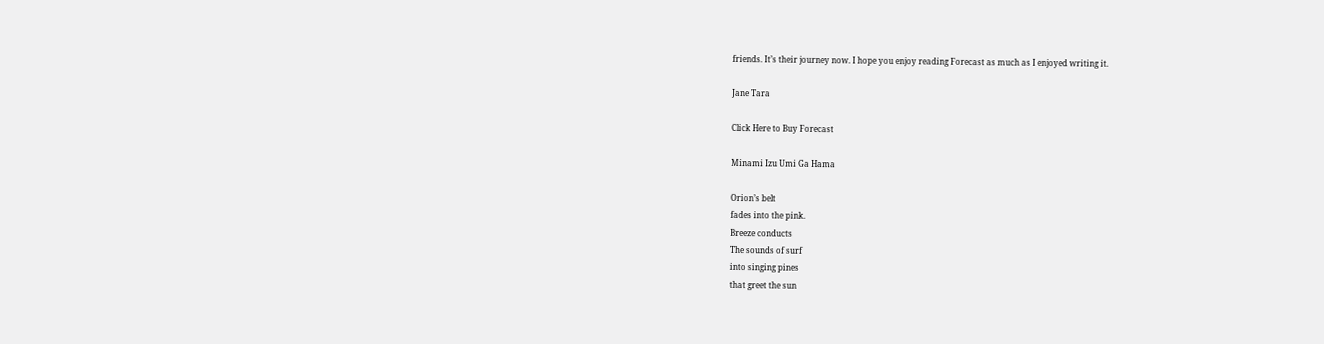friends. It’s their journey now. I hope you enjoy reading Forecast as much as I enjoyed writing it.

Jane Tara

Click Here to Buy Forecast

Minami Izu Umi Ga Hama

Orion’s belt
fades into the pink.
Breeze conducts
The sounds of surf
into singing pines
that greet the sun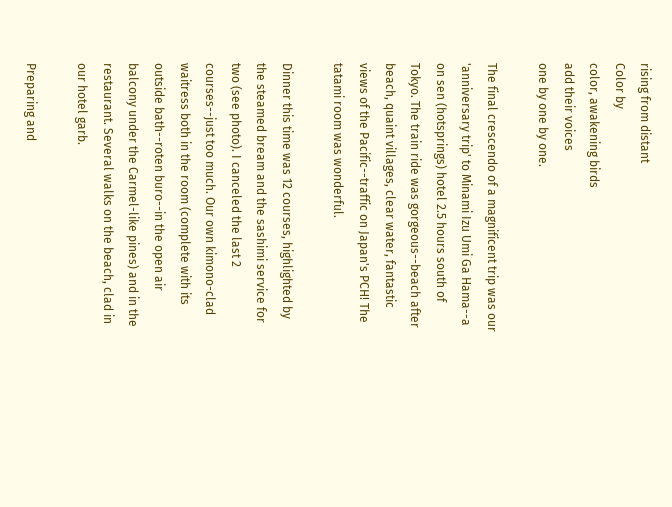rising from distant
Color by
color, awakening birds
add their voices
one by one by one.

The final crescendo of a magnificent trip was our 'anniversary trip' to Minami Izu Umi Ga Hama--a on sen (hotsprings) hotel 2.5 hours south of Tokyo. The train ride was gorgeous--beach after beach, quaint villages, clear water, fantastic views of the Pacific--traffic on Japan's PCH! The tatami room was wonderful.

Dinner this time was 12 courses, highlighted by the steamed bream and the sashimi service for two (see photo). I canceled the last 2 courses--just too much. Our own kimono-clad waitress both in the room (complete with its outside bath--roten buro--in the open air balcony under the Carmel-like pines) and in the restaurant. Several walks on the beach, clad in our hotel garb.

Preparing and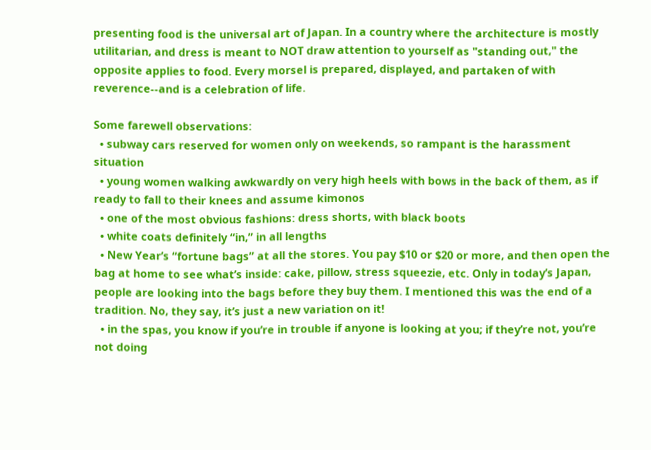presenting food is the universal art of Japan. In a country where the architecture is mostly utilitarian, and dress is meant to NOT draw attention to yourself as "standing out," the opposite applies to food. Every morsel is prepared, displayed, and partaken of with reverence--and is a celebration of life.

Some farewell observations:
  • subway cars reserved for women only on weekends, so rampant is the harassment situation
  • young women walking awkwardly on very high heels with bows in the back of them, as if ready to fall to their knees and assume kimonos
  • one of the most obvious fashions: dress shorts, with black boots
  • white coats definitely “in,” in all lengths
  • New Year’s “fortune bags” at all the stores. You pay $10 or $20 or more, and then open the bag at home to see what’s inside: cake, pillow, stress squeezie, etc. Only in today’s Japan, people are looking into the bags before they buy them. I mentioned this was the end of a tradition. No, they say, it’s just a new variation on it!
  • in the spas, you know if you’re in trouble if anyone is looking at you; if they’re not, you’re not doing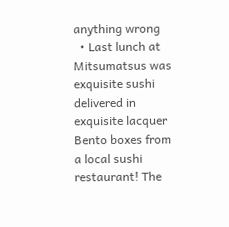anything wrong
  • Last lunch at Mitsumatsus was exquisite sushi delivered in exquisite lacquer Bento boxes from a local sushi restaurant! The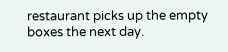restaurant picks up the empty boxes the next day.